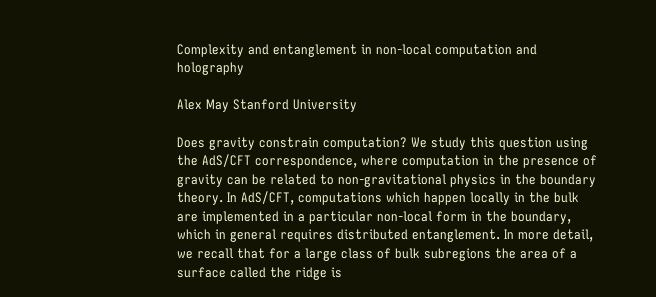Complexity and entanglement in non-local computation and holography

Alex May Stanford University

Does gravity constrain computation? We study this question using the AdS/CFT correspondence, where computation in the presence of gravity can be related to non-gravitational physics in the boundary theory. In AdS/CFT, computations which happen locally in the bulk are implemented in a particular non-local form in the boundary, which in general requires distributed entanglement. In more detail, we recall that for a large class of bulk subregions the area of a surface called the ridge is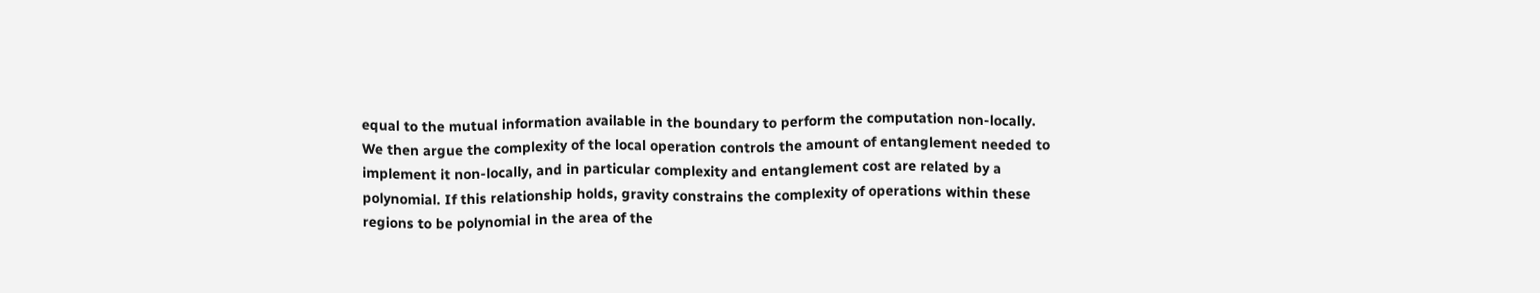equal to the mutual information available in the boundary to perform the computation non-locally. We then argue the complexity of the local operation controls the amount of entanglement needed to implement it non-locally, and in particular complexity and entanglement cost are related by a polynomial. If this relationship holds, gravity constrains the complexity of operations within these regions to be polynomial in the area of the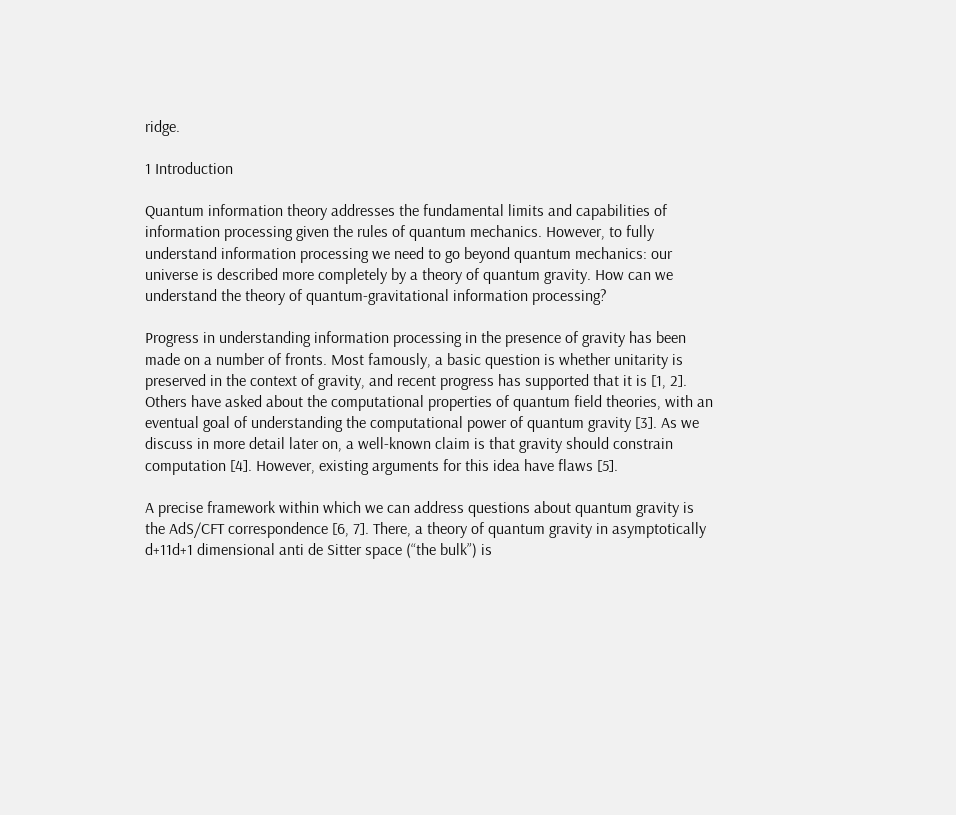ridge.

1 Introduction

Quantum information theory addresses the fundamental limits and capabilities of information processing given the rules of quantum mechanics. However, to fully understand information processing we need to go beyond quantum mechanics: our universe is described more completely by a theory of quantum gravity. How can we understand the theory of quantum-gravitational information processing?

Progress in understanding information processing in the presence of gravity has been made on a number of fronts. Most famously, a basic question is whether unitarity is preserved in the context of gravity, and recent progress has supported that it is [1, 2]. Others have asked about the computational properties of quantum field theories, with an eventual goal of understanding the computational power of quantum gravity [3]. As we discuss in more detail later on, a well-known claim is that gravity should constrain computation [4]. However, existing arguments for this idea have flaws [5].

A precise framework within which we can address questions about quantum gravity is the AdS/CFT correspondence [6, 7]. There, a theory of quantum gravity in asymptotically d+11d+1 dimensional anti de Sitter space (“the bulk”) is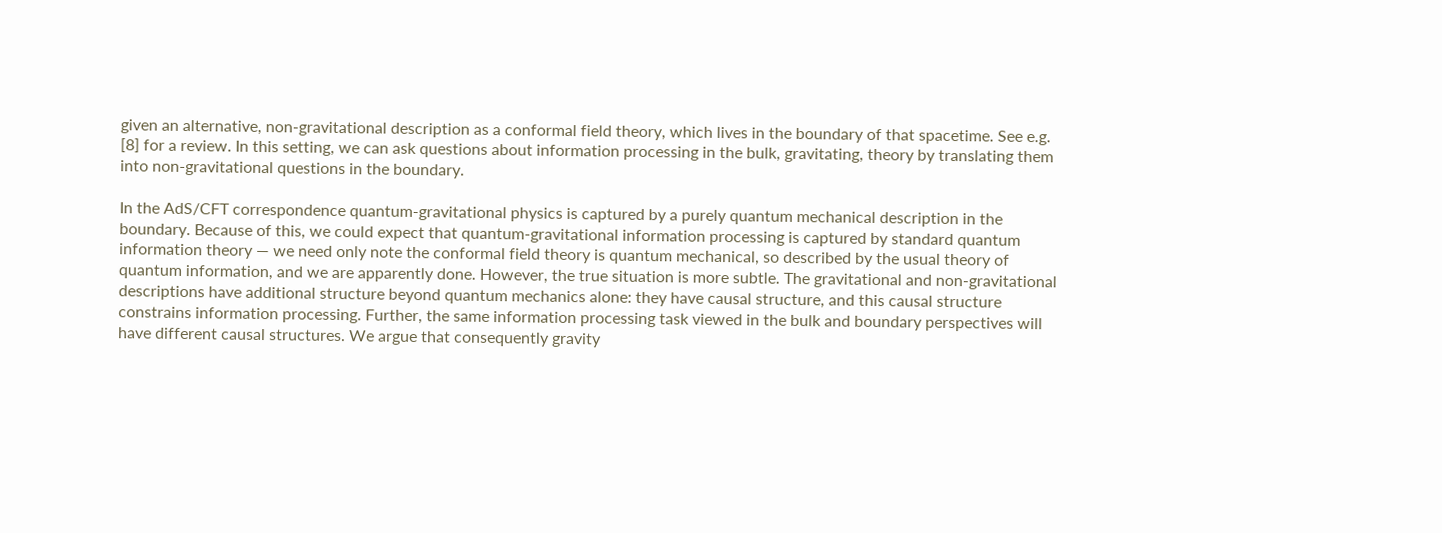given an alternative, non-gravitational description as a conformal field theory, which lives in the boundary of that spacetime. See e.g. [8] for a review. In this setting, we can ask questions about information processing in the bulk, gravitating, theory by translating them into non-gravitational questions in the boundary.

In the AdS/CFT correspondence quantum-gravitational physics is captured by a purely quantum mechanical description in the boundary. Because of this, we could expect that quantum-gravitational information processing is captured by standard quantum information theory — we need only note the conformal field theory is quantum mechanical, so described by the usual theory of quantum information, and we are apparently done. However, the true situation is more subtle. The gravitational and non-gravitational descriptions have additional structure beyond quantum mechanics alone: they have causal structure, and this causal structure constrains information processing. Further, the same information processing task viewed in the bulk and boundary perspectives will have different causal structures. We argue that consequently gravity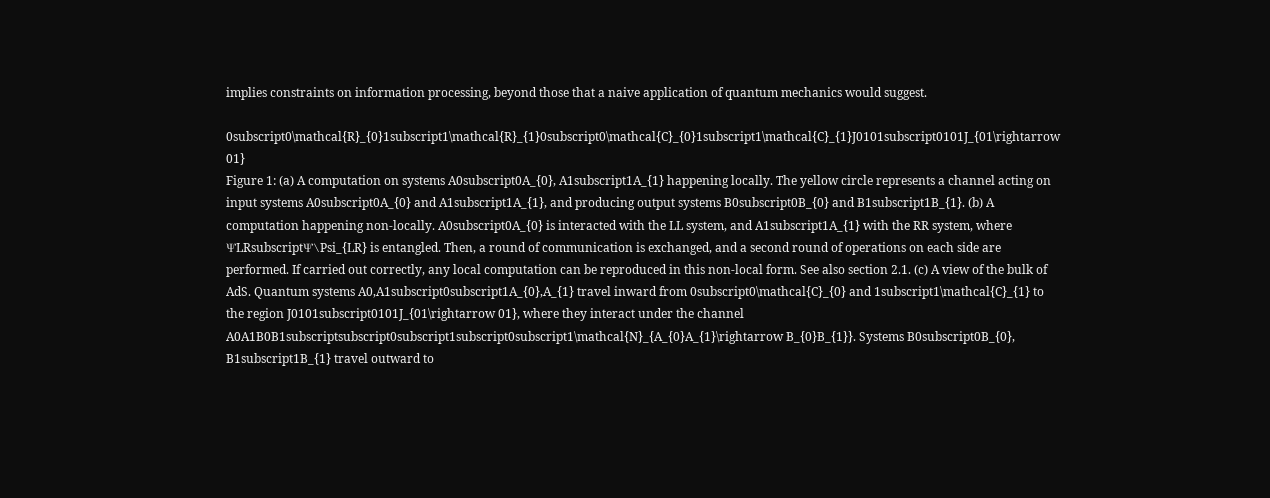implies constraints on information processing, beyond those that a naive application of quantum mechanics would suggest.

0subscript0\mathcal{R}_{0}1subscript1\mathcal{R}_{1}0subscript0\mathcal{C}_{0}1subscript1\mathcal{C}_{1}J0101subscript0101J_{01\rightarrow 01}
Figure 1: (a) A computation on systems A0subscript0A_{0}, A1subscript1A_{1} happening locally. The yellow circle represents a channel acting on input systems A0subscript0A_{0} and A1subscript1A_{1}, and producing output systems B0subscript0B_{0} and B1subscript1B_{1}. (b) A computation happening non-locally. A0subscript0A_{0} is interacted with the LL system, and A1subscript1A_{1} with the RR system, where ΨLRsubscriptΨ\Psi_{LR} is entangled. Then, a round of communication is exchanged, and a second round of operations on each side are performed. If carried out correctly, any local computation can be reproduced in this non-local form. See also section 2.1. (c) A view of the bulk of AdS. Quantum systems A0,A1subscript0subscript1A_{0},A_{1} travel inward from 0subscript0\mathcal{C}_{0} and 1subscript1\mathcal{C}_{1} to the region J0101subscript0101J_{01\rightarrow 01}, where they interact under the channel A0A1B0B1subscriptsubscript0subscript1subscript0subscript1\mathcal{N}_{A_{0}A_{1}\rightarrow B_{0}B_{1}}. Systems B0subscript0B_{0}, B1subscript1B_{1} travel outward to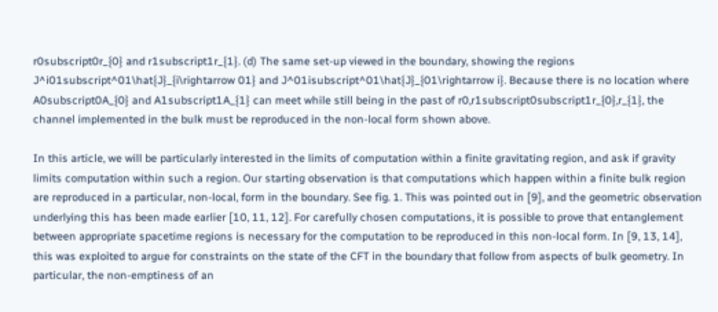r0subscript0r_{0} and r1subscript1r_{1}. (d) The same set-up viewed in the boundary, showing the regions J^i01subscript^01\hat{J}_{i\rightarrow 01} and J^01isubscript^01\hat{J}_{01\rightarrow i}. Because there is no location where A0subscript0A_{0} and A1subscript1A_{1} can meet while still being in the past of r0,r1subscript0subscript1r_{0},r_{1}, the channel implemented in the bulk must be reproduced in the non-local form shown above.

In this article, we will be particularly interested in the limits of computation within a finite gravitating region, and ask if gravity limits computation within such a region. Our starting observation is that computations which happen within a finite bulk region are reproduced in a particular, non-local, form in the boundary. See fig. 1. This was pointed out in [9], and the geometric observation underlying this has been made earlier [10, 11, 12]. For carefully chosen computations, it is possible to prove that entanglement between appropriate spacetime regions is necessary for the computation to be reproduced in this non-local form. In [9, 13, 14], this was exploited to argue for constraints on the state of the CFT in the boundary that follow from aspects of bulk geometry. In particular, the non-emptiness of an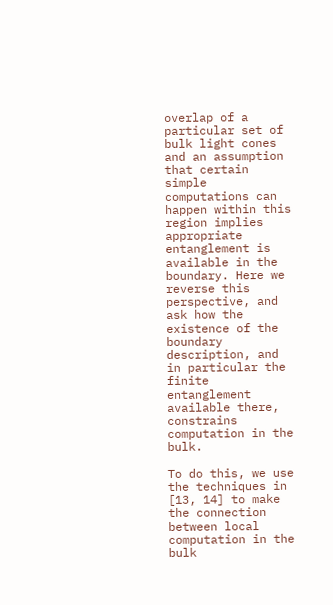overlap of a particular set of bulk light cones and an assumption that certain simple computations can happen within this region implies appropriate entanglement is available in the boundary. Here we reverse this perspective, and ask how the existence of the boundary description, and in particular the finite entanglement available there, constrains computation in the bulk.

To do this, we use the techniques in [13, 14] to make the connection between local computation in the bulk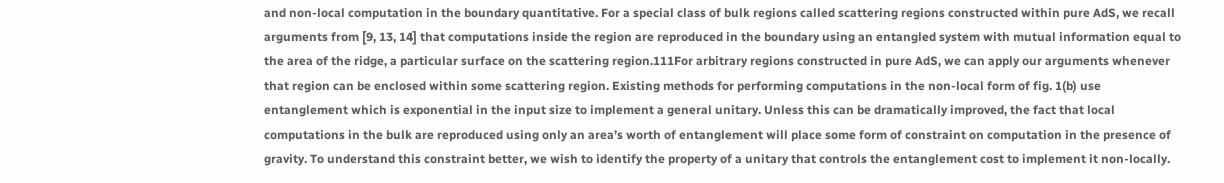and non-local computation in the boundary quantitative. For a special class of bulk regions called scattering regions constructed within pure AdS, we recall arguments from [9, 13, 14] that computations inside the region are reproduced in the boundary using an entangled system with mutual information equal to the area of the ridge, a particular surface on the scattering region.111For arbitrary regions constructed in pure AdS, we can apply our arguments whenever that region can be enclosed within some scattering region. Existing methods for performing computations in the non-local form of fig. 1(b) use entanglement which is exponential in the input size to implement a general unitary. Unless this can be dramatically improved, the fact that local computations in the bulk are reproduced using only an area’s worth of entanglement will place some form of constraint on computation in the presence of gravity. To understand this constraint better, we wish to identify the property of a unitary that controls the entanglement cost to implement it non-locally.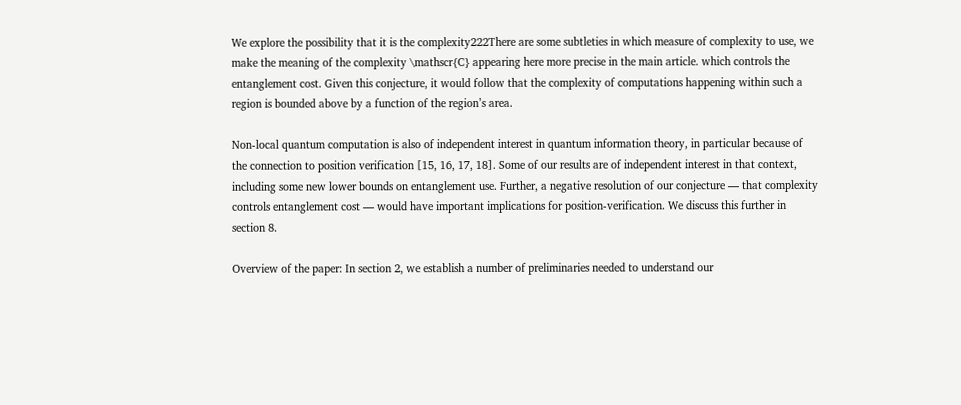We explore the possibility that it is the complexity222There are some subtleties in which measure of complexity to use, we make the meaning of the complexity \mathscr{C} appearing here more precise in the main article. which controls the entanglement cost. Given this conjecture, it would follow that the complexity of computations happening within such a region is bounded above by a function of the region’s area.

Non-local quantum computation is also of independent interest in quantum information theory, in particular because of the connection to position verification [15, 16, 17, 18]. Some of our results are of independent interest in that context, including some new lower bounds on entanglement use. Further, a negative resolution of our conjecture — that complexity controls entanglement cost — would have important implications for position-verification. We discuss this further in section 8.

Overview of the paper: In section 2, we establish a number of preliminaries needed to understand our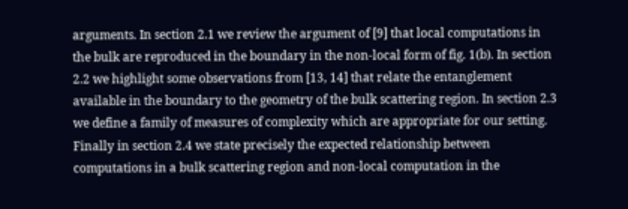arguments. In section 2.1 we review the argument of [9] that local computations in the bulk are reproduced in the boundary in the non-local form of fig. 1(b). In section 2.2 we highlight some observations from [13, 14] that relate the entanglement available in the boundary to the geometry of the bulk scattering region. In section 2.3 we define a family of measures of complexity which are appropriate for our setting. Finally in section 2.4 we state precisely the expected relationship between computations in a bulk scattering region and non-local computation in the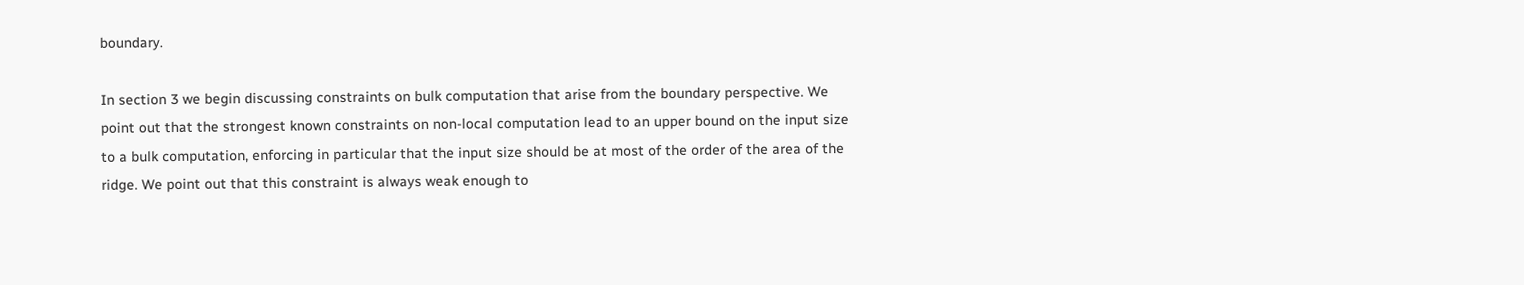boundary.

In section 3 we begin discussing constraints on bulk computation that arise from the boundary perspective. We point out that the strongest known constraints on non-local computation lead to an upper bound on the input size to a bulk computation, enforcing in particular that the input size should be at most of the order of the area of the ridge. We point out that this constraint is always weak enough to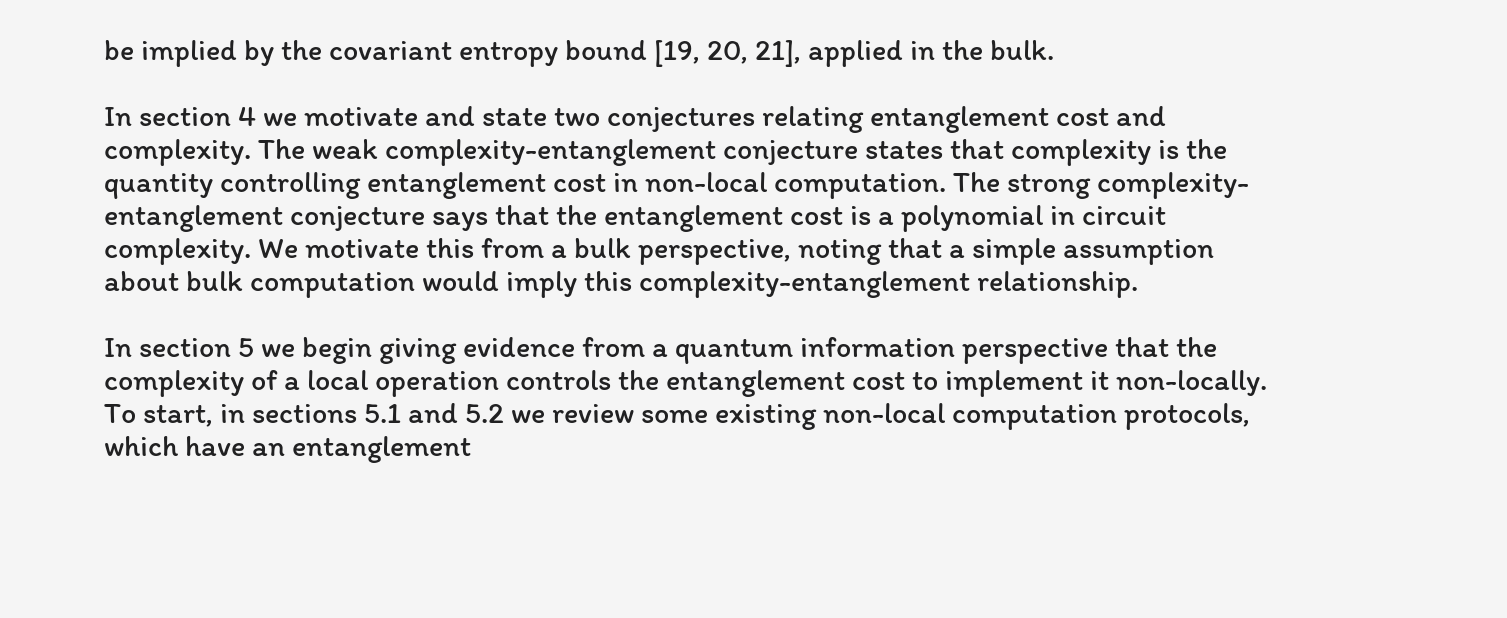be implied by the covariant entropy bound [19, 20, 21], applied in the bulk.

In section 4 we motivate and state two conjectures relating entanglement cost and complexity. The weak complexity-entanglement conjecture states that complexity is the quantity controlling entanglement cost in non-local computation. The strong complexity-entanglement conjecture says that the entanglement cost is a polynomial in circuit complexity. We motivate this from a bulk perspective, noting that a simple assumption about bulk computation would imply this complexity-entanglement relationship.

In section 5 we begin giving evidence from a quantum information perspective that the complexity of a local operation controls the entanglement cost to implement it non-locally. To start, in sections 5.1 and 5.2 we review some existing non-local computation protocols, which have an entanglement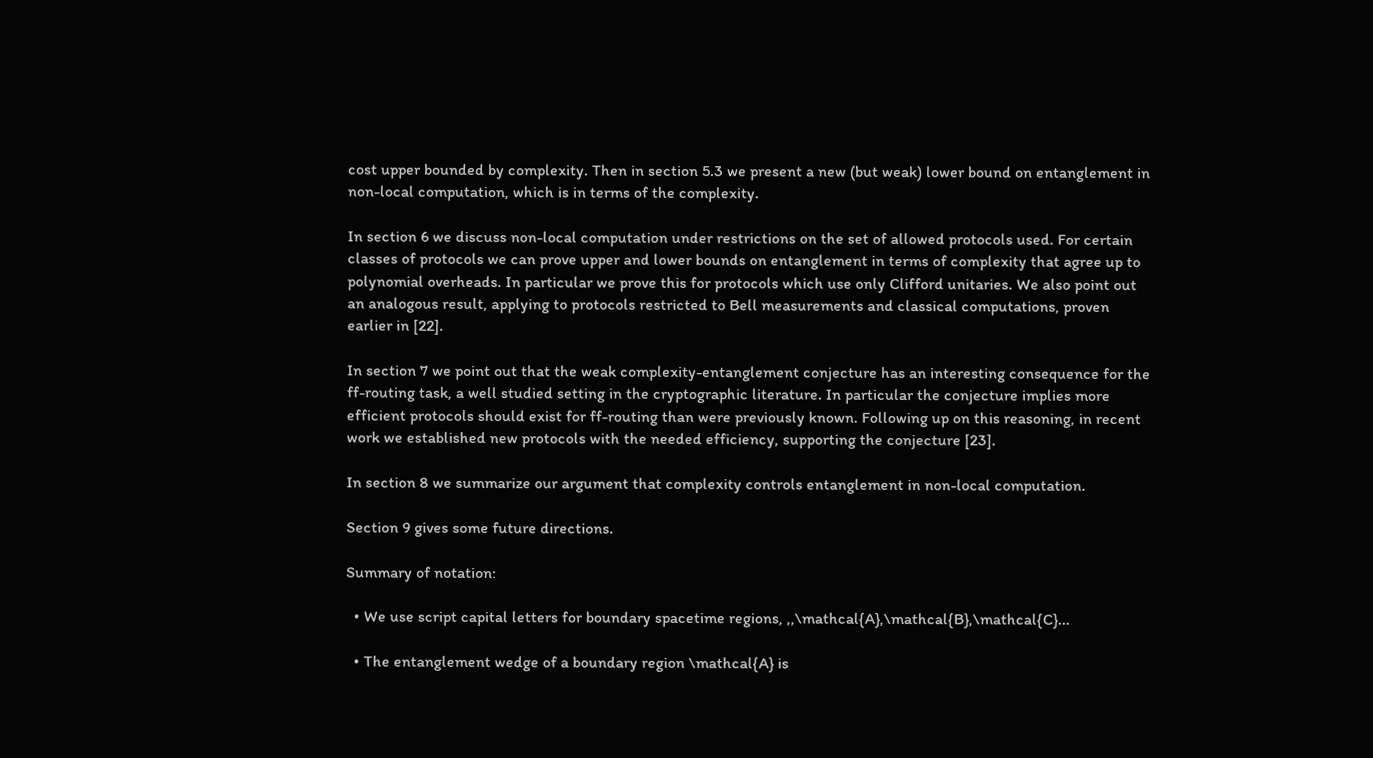cost upper bounded by complexity. Then in section 5.3 we present a new (but weak) lower bound on entanglement in non-local computation, which is in terms of the complexity.

In section 6 we discuss non-local computation under restrictions on the set of allowed protocols used. For certain classes of protocols we can prove upper and lower bounds on entanglement in terms of complexity that agree up to polynomial overheads. In particular we prove this for protocols which use only Clifford unitaries. We also point out an analogous result, applying to protocols restricted to Bell measurements and classical computations, proven earlier in [22].

In section 7 we point out that the weak complexity-entanglement conjecture has an interesting consequence for the ff-routing task, a well studied setting in the cryptographic literature. In particular the conjecture implies more efficient protocols should exist for ff-routing than were previously known. Following up on this reasoning, in recent work we established new protocols with the needed efficiency, supporting the conjecture [23].

In section 8 we summarize our argument that complexity controls entanglement in non-local computation.

Section 9 gives some future directions.

Summary of notation:

  • We use script capital letters for boundary spacetime regions, ,,\mathcal{A},\mathcal{B},\mathcal{C}...

  • The entanglement wedge of a boundary region \mathcal{A} is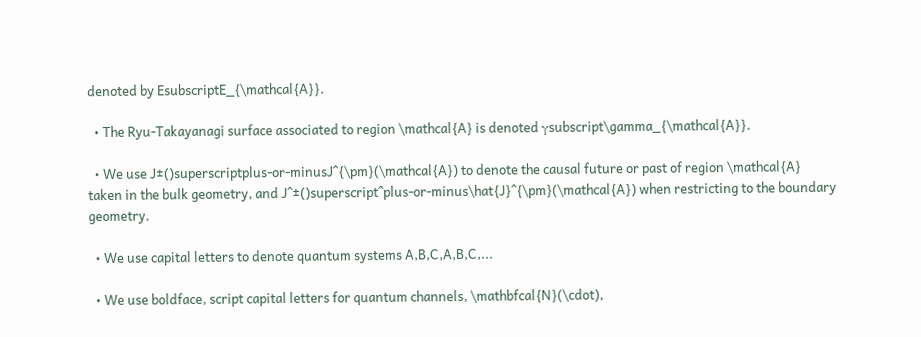denoted by EsubscriptE_{\mathcal{A}}.

  • The Ryu-Takayanagi surface associated to region \mathcal{A} is denoted γsubscript\gamma_{\mathcal{A}}.

  • We use J±()superscriptplus-or-minusJ^{\pm}(\mathcal{A}) to denote the causal future or past of region \mathcal{A} taken in the bulk geometry, and J^±()superscript^plus-or-minus\hat{J}^{\pm}(\mathcal{A}) when restricting to the boundary geometry.

  • We use capital letters to denote quantum systems A,B,C,A,B,C,...

  • We use boldface, script capital letters for quantum channels, \mathbfcal{N}(\cdot),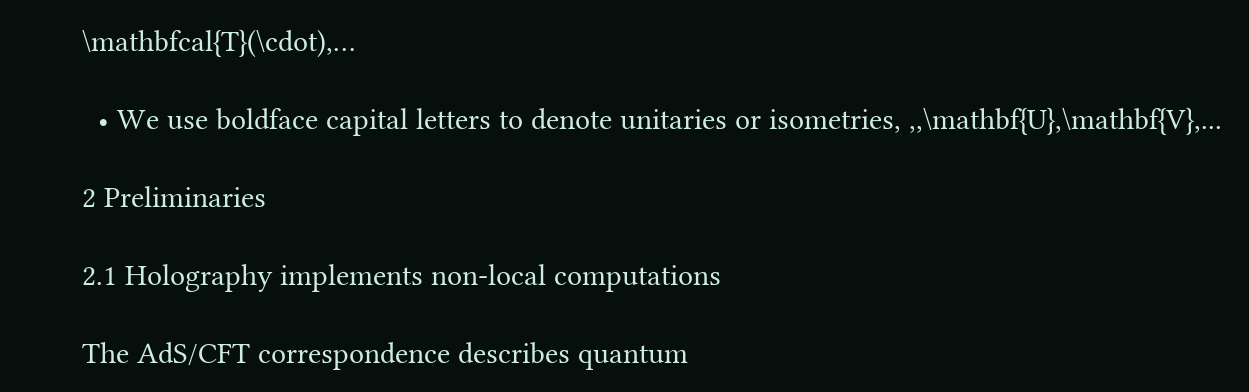\mathbfcal{T}(\cdot),…

  • We use boldface capital letters to denote unitaries or isometries, ,,\mathbf{U},\mathbf{V},...

2 Preliminaries

2.1 Holography implements non-local computations

The AdS/CFT correspondence describes quantum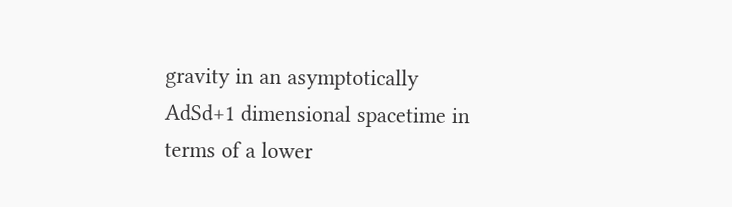gravity in an asymptotically AdSd+1 dimensional spacetime in terms of a lower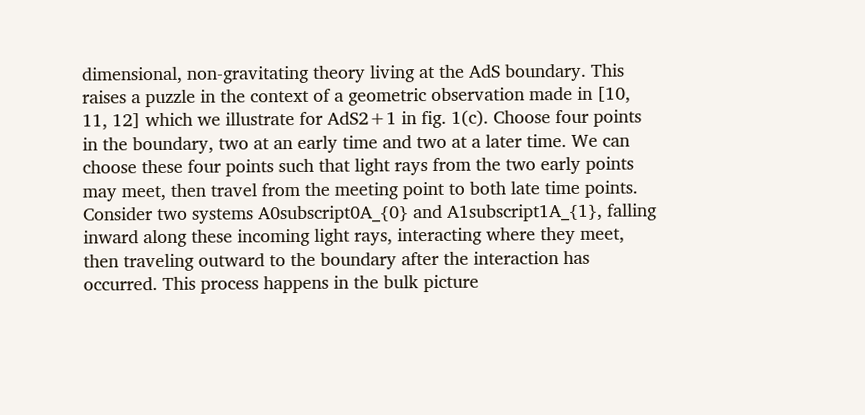dimensional, non-gravitating theory living at the AdS boundary. This raises a puzzle in the context of a geometric observation made in [10, 11, 12] which we illustrate for AdS2+1 in fig. 1(c). Choose four points in the boundary, two at an early time and two at a later time. We can choose these four points such that light rays from the two early points may meet, then travel from the meeting point to both late time points. Consider two systems A0subscript0A_{0} and A1subscript1A_{1}, falling inward along these incoming light rays, interacting where they meet, then traveling outward to the boundary after the interaction has occurred. This process happens in the bulk picture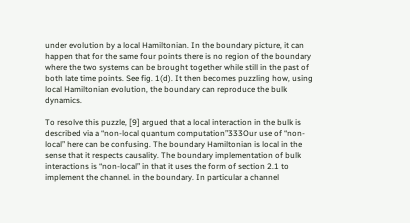under evolution by a local Hamiltonian. In the boundary picture, it can happen that for the same four points there is no region of the boundary where the two systems can be brought together while still in the past of both late time points. See fig. 1(d). It then becomes puzzling how, using local Hamiltonian evolution, the boundary can reproduce the bulk dynamics.

To resolve this puzzle, [9] argued that a local interaction in the bulk is described via a “non-local quantum computation”333Our use of “non-local” here can be confusing. The boundary Hamiltonian is local in the sense that it respects causality. The boundary implementation of bulk interactions is “non-local” in that it uses the form of section 2.1 to implement the channel. in the boundary. In particular a channel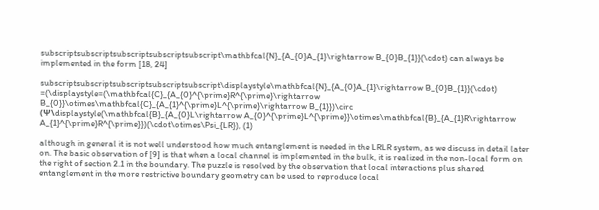subscriptsubscriptsubscriptsubscriptsubscript\mathbfcal{N}_{A_{0}A_{1}\rightarrow B_{0}B_{1}}(\cdot) can always be implemented in the form [18, 24]

subscriptsubscriptsubscriptsubscriptsubscript\displaystyle\mathbfcal{N}_{A_{0}A_{1}\rightarrow B_{0}B_{1}}(\cdot) =(\displaystyle=(\mathbfcal{C}_{A_{0}^{\prime}R^{\prime}\rightarrow B_{0}}\otimes\mathbfcal{C}_{A_{1}^{\prime}L^{\prime}\rightarrow B_{1}})\circ
(Ψ\displaystyle(\mathbfcal{B}_{A_{0}L\rightarrow A_{0}^{\prime}L^{\prime}}\otimes\mathbfcal{B}_{A_{1}R\rightarrow A_{1}^{\prime}R^{\prime}})(\cdot\otimes\Psi_{LR}), (1)

although in general it is not well understood how much entanglement is needed in the LRLR system, as we discuss in detail later on. The basic observation of [9] is that when a local channel is implemented in the bulk, it is realized in the non-local form on the right of section 2.1 in the boundary. The puzzle is resolved by the observation that local interactions plus shared entanglement in the more restrictive boundary geometry can be used to reproduce local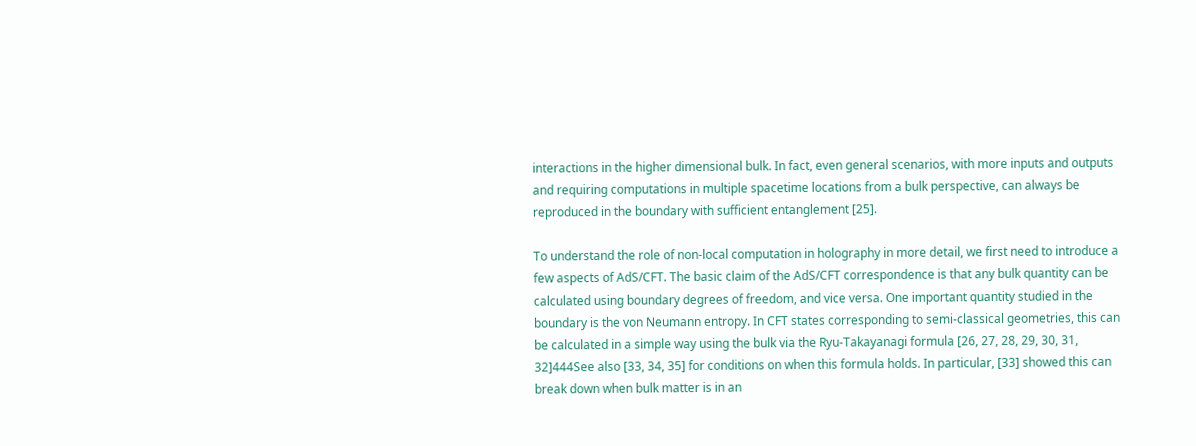interactions in the higher dimensional bulk. In fact, even general scenarios, with more inputs and outputs and requiring computations in multiple spacetime locations from a bulk perspective, can always be reproduced in the boundary with sufficient entanglement [25].

To understand the role of non-local computation in holography in more detail, we first need to introduce a few aspects of AdS/CFT. The basic claim of the AdS/CFT correspondence is that any bulk quantity can be calculated using boundary degrees of freedom, and vice versa. One important quantity studied in the boundary is the von Neumann entropy. In CFT states corresponding to semi-classical geometries, this can be calculated in a simple way using the bulk via the Ryu-Takayanagi formula [26, 27, 28, 29, 30, 31, 32]444See also [33, 34, 35] for conditions on when this formula holds. In particular, [33] showed this can break down when bulk matter is in an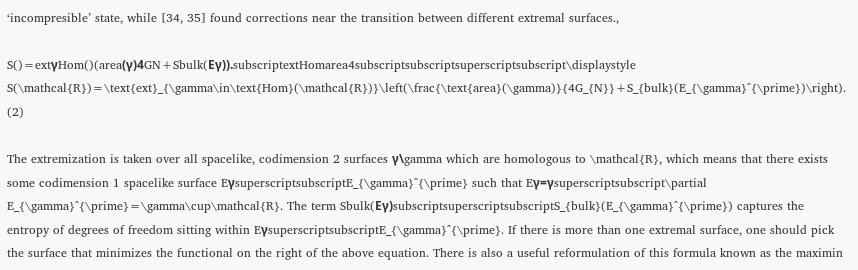‘incompresible’ state, while [34, 35] found corrections near the transition between different extremal surfaces.,

S()=extγHom()(area(γ)4GN+Sbulk(Eγ)).subscriptextHomarea4subscriptsubscriptsuperscriptsubscript\displaystyle S(\mathcal{R})=\text{ext}_{\gamma\in\text{Hom}(\mathcal{R})}\left(\frac{\text{area}(\gamma)}{4G_{N}}+S_{bulk}(E_{\gamma}^{\prime})\right). (2)

The extremization is taken over all spacelike, codimension 2 surfaces γ\gamma which are homologous to \mathcal{R}, which means that there exists some codimension 1 spacelike surface EγsuperscriptsubscriptE_{\gamma}^{\prime} such that Eγ=γsuperscriptsubscript\partial E_{\gamma}^{\prime}=\gamma\cup\mathcal{R}. The term Sbulk(Eγ)subscriptsuperscriptsubscriptS_{bulk}(E_{\gamma}^{\prime}) captures the entropy of degrees of freedom sitting within EγsuperscriptsubscriptE_{\gamma}^{\prime}. If there is more than one extremal surface, one should pick the surface that minimizes the functional on the right of the above equation. There is also a useful reformulation of this formula known as the maximin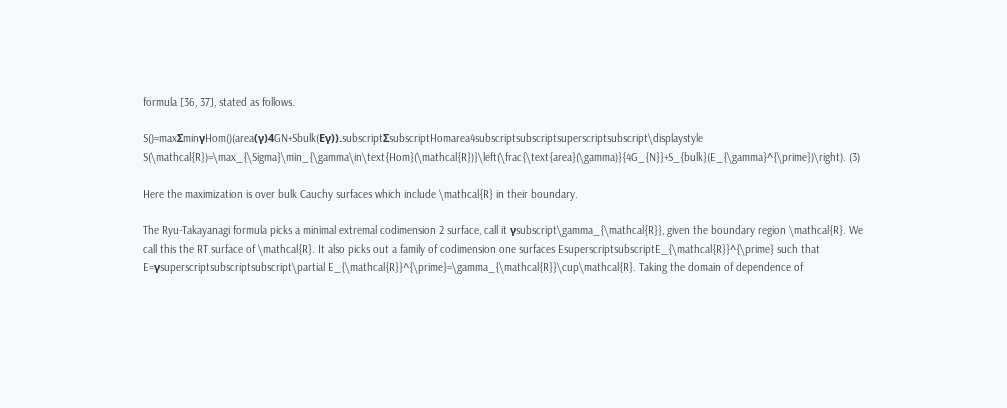formula [36, 37], stated as follows.

S()=maxΣminγHom()(area(γ)4GN+Sbulk(Eγ)).subscriptΣsubscriptHomarea4subscriptsubscriptsuperscriptsubscript\displaystyle S(\mathcal{R})=\max_{\Sigma}\min_{\gamma\in\text{Hom}(\mathcal{R})}\left(\frac{\text{area}(\gamma)}{4G_{N}}+S_{bulk}(E_{\gamma}^{\prime})\right). (3)

Here the maximization is over bulk Cauchy surfaces which include \mathcal{R} in their boundary.

The Ryu-Takayanagi formula picks a minimal extremal codimension 2 surface, call it γsubscript\gamma_{\mathcal{R}}, given the boundary region \mathcal{R}. We call this the RT surface of \mathcal{R}. It also picks out a family of codimension one surfaces EsuperscriptsubscriptE_{\mathcal{R}}^{\prime} such that E=γsuperscriptsubscriptsubscript\partial E_{\mathcal{R}}^{\prime}=\gamma_{\mathcal{R}}\cup\mathcal{R}. Taking the domain of dependence of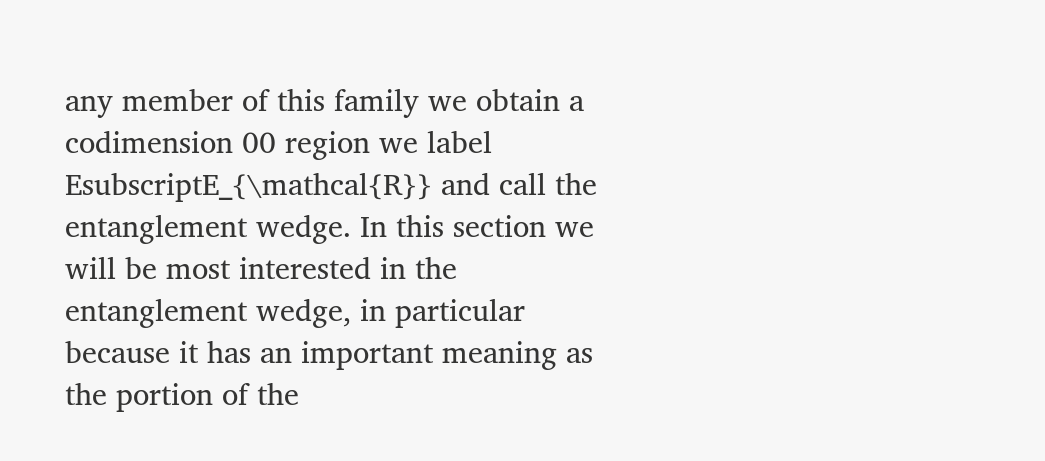any member of this family we obtain a codimension 00 region we label EsubscriptE_{\mathcal{R}} and call the entanglement wedge. In this section we will be most interested in the entanglement wedge, in particular because it has an important meaning as the portion of the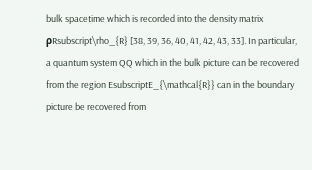bulk spacetime which is recorded into the density matrix ρRsubscript\rho_{R} [38, 39, 36, 40, 41, 42, 43, 33]. In particular, a quantum system QQ which in the bulk picture can be recovered from the region EsubscriptE_{\mathcal{R}} can in the boundary picture be recovered from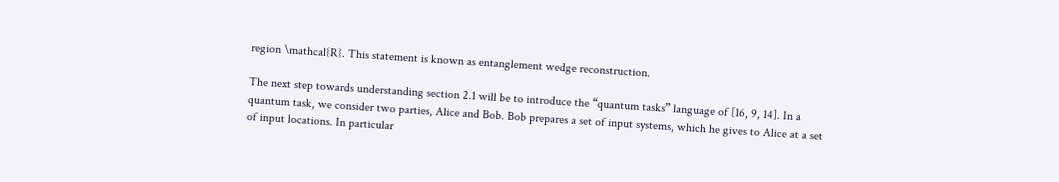region \mathcal{R}. This statement is known as entanglement wedge reconstruction.

The next step towards understanding section 2.1 will be to introduce the “quantum tasks” language of [16, 9, 14]. In a quantum task, we consider two parties, Alice and Bob. Bob prepares a set of input systems, which he gives to Alice at a set of input locations. In particular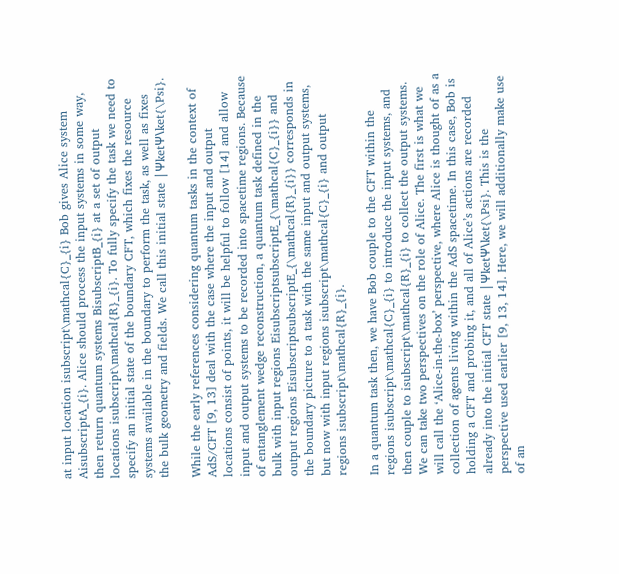at input location isubscript\mathcal{C}_{i} Bob gives Alice system AisubscriptA_{i}. Alice should process the input systems in some way, then return quantum systems BisubscriptB_{i} at a set of output locations isubscript\mathcal{R}_{i}. To fully specify the task we need to specify an initial state of the boundary CFT, which fixes the resource systems available in the boundary to perform the task, as well as fixes the bulk geometry and fields. We call this initial state |ΨketΨ\ket{\Psi}.

While the early references considering quantum tasks in the context of AdS/CFT [9, 13] deal with the case where the input and output locations consist of points, it will be helpful to follow [14] and allow input and output systems to be recorded into spacetime regions. Because of entanglement wedge reconstruction, a quantum task defined in the bulk with input regions EisubscriptsubscriptE_{\mathcal{C}_{i}} and output regions EisubscriptsubscriptE_{\mathcal{R}_{i}} corresponds in the boundary picture to a task with the same input and output systems, but now with input regions isubscript\mathcal{C}_{i} and output regions isubscript\mathcal{R}_{i}.

In a quantum task then, we have Bob couple to the CFT within the regions isubscript\mathcal{C}_{i} to introduce the input systems, and then couple to isubscript\mathcal{R}_{i} to collect the output systems. We can take two perspectives on the role of Alice. The first is what we will call the ‘Alice-in-the-box’ perspective, where Alice is thought of as a collection of agents living within the AdS spacetime. In this case, Bob is holding a CFT and probing it, and all of Alice’s actions are recorded already into the initial CFT state |ΨketΨ\ket{\Psi}. This is the perspective used earlier [9, 13, 14]. Here, we will additionally make use of an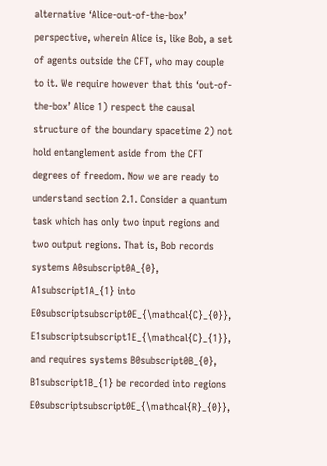alternative ‘Alice-out-of-the-box’ perspective, wherein Alice is, like Bob, a set of agents outside the CFT, who may couple to it. We require however that this ‘out-of-the-box’ Alice 1) respect the causal structure of the boundary spacetime 2) not hold entanglement aside from the CFT degrees of freedom. Now we are ready to understand section 2.1. Consider a quantum task which has only two input regions and two output regions. That is, Bob records systems A0subscript0A_{0}, A1subscript1A_{1} into E0subscriptsubscript0E_{\mathcal{C}_{0}}, E1subscriptsubscript1E_{\mathcal{C}_{1}}, and requires systems B0subscript0B_{0}, B1subscript1B_{1} be recorded into regions E0subscriptsubscript0E_{\mathcal{R}_{0}},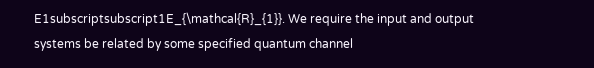E1subscriptsubscript1E_{\mathcal{R}_{1}}. We require the input and output systems be related by some specified quantum channel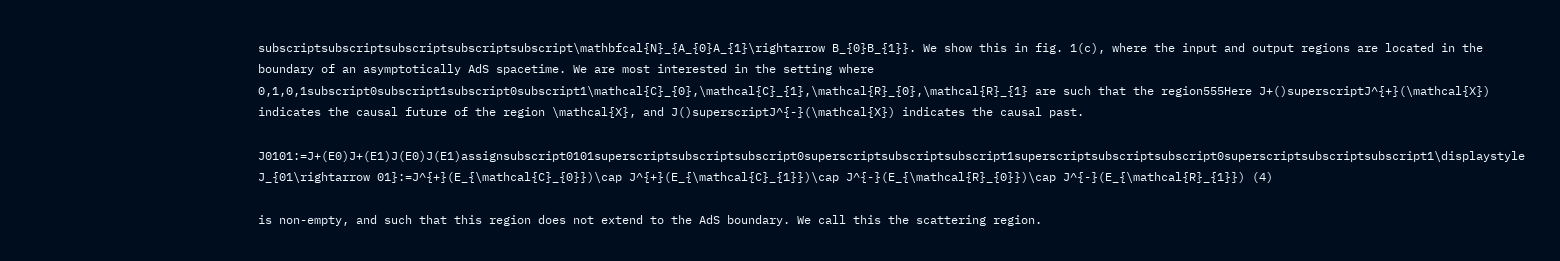subscriptsubscriptsubscriptsubscriptsubscript\mathbfcal{N}_{A_{0}A_{1}\rightarrow B_{0}B_{1}}. We show this in fig. 1(c), where the input and output regions are located in the boundary of an asymptotically AdS spacetime. We are most interested in the setting where 0,1,0,1subscript0subscript1subscript0subscript1\mathcal{C}_{0},\mathcal{C}_{1},\mathcal{R}_{0},\mathcal{R}_{1} are such that the region555Here J+()superscriptJ^{+}(\mathcal{X}) indicates the causal future of the region \mathcal{X}, and J()superscriptJ^{-}(\mathcal{X}) indicates the causal past.

J0101:=J+(E0)J+(E1)J(E0)J(E1)assignsubscript0101superscriptsubscriptsubscript0superscriptsubscriptsubscript1superscriptsubscriptsubscript0superscriptsubscriptsubscript1\displaystyle J_{01\rightarrow 01}:=J^{+}(E_{\mathcal{C}_{0}})\cap J^{+}(E_{\mathcal{C}_{1}})\cap J^{-}(E_{\mathcal{R}_{0}})\cap J^{-}(E_{\mathcal{R}_{1}}) (4)

is non-empty, and such that this region does not extend to the AdS boundary. We call this the scattering region.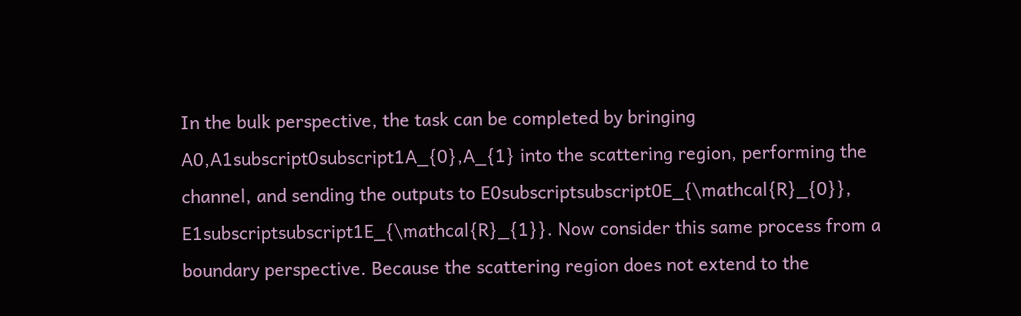In the bulk perspective, the task can be completed by bringing A0,A1subscript0subscript1A_{0},A_{1} into the scattering region, performing the channel, and sending the outputs to E0subscriptsubscript0E_{\mathcal{R}_{0}}, E1subscriptsubscript1E_{\mathcal{R}_{1}}. Now consider this same process from a boundary perspective. Because the scattering region does not extend to the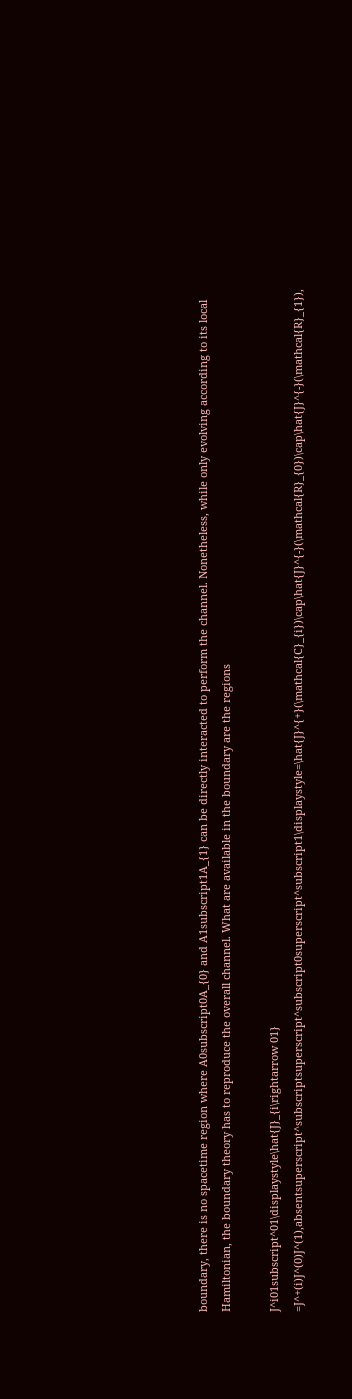boundary, there is no spacetime region where A0subscript0A_{0} and A1subscript1A_{1} can be directly interacted to perform the channel. Nonetheless, while only evolving according to its local Hamiltonian, the boundary theory has to reproduce the overall channel. What are available in the boundary are the regions

J^i01subscript^01\displaystyle\hat{J}_{i\rightarrow 01} =J^+(i)J^(0)J^(1),absentsuperscript^subscriptsuperscript^subscript0superscript^subscript1\displaystyle=\hat{J}^{+}(\mathcal{C}_{i})\cap\hat{J}^{-}(\mathcal{R}_{0})\cap\hat{J}^{-}(\mathcal{R}_{1}),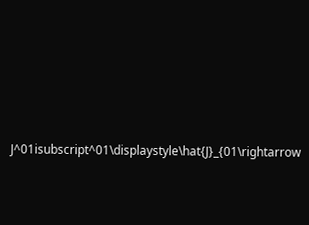J^01isubscript^01\displaystyle\hat{J}_{01\rightarrow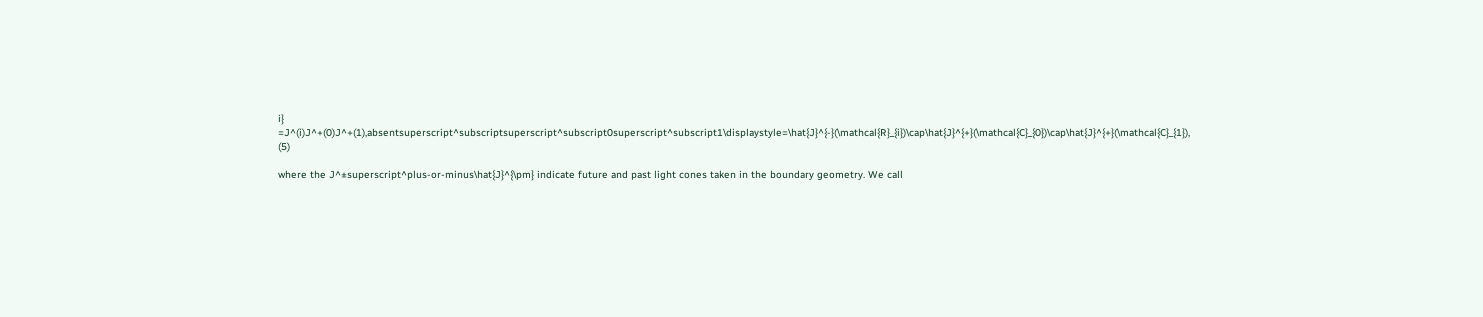i} =J^(i)J^+(0)J^+(1),absentsuperscript^subscriptsuperscript^subscript0superscript^subscript1\displaystyle=\hat{J}^{-}(\mathcal{R}_{i})\cap\hat{J}^{+}(\mathcal{C}_{0})\cap\hat{J}^{+}(\mathcal{C}_{1}), (5)

where the J^±superscript^plus-or-minus\hat{J}^{\pm} indicate future and past light cones taken in the boundary geometry. We call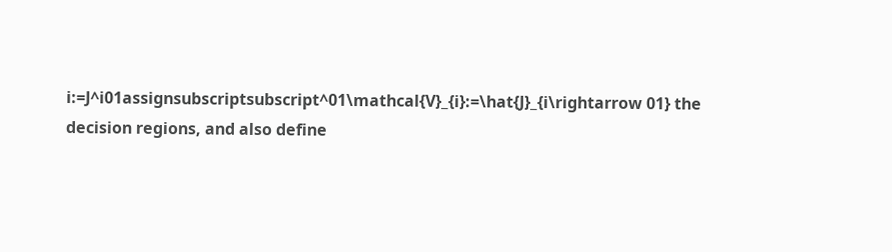i:=J^i01assignsubscriptsubscript^01\mathcal{V}_{i}:=\hat{J}_{i\rightarrow 01} the decision regions, and also define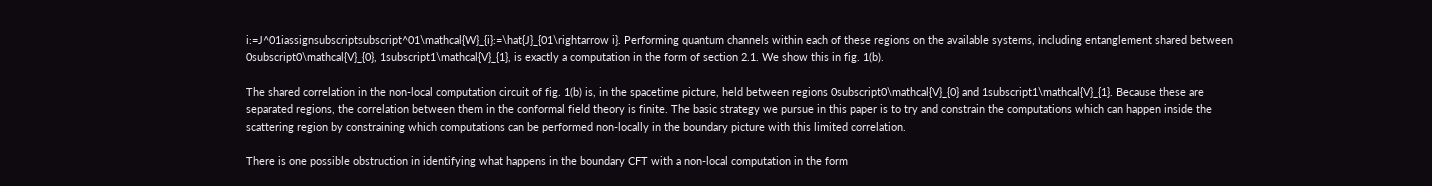i:=J^01iassignsubscriptsubscript^01\mathcal{W}_{i}:=\hat{J}_{01\rightarrow i}. Performing quantum channels within each of these regions on the available systems, including entanglement shared between 0subscript0\mathcal{V}_{0}, 1subscript1\mathcal{V}_{1}, is exactly a computation in the form of section 2.1. We show this in fig. 1(b).

The shared correlation in the non-local computation circuit of fig. 1(b) is, in the spacetime picture, held between regions 0subscript0\mathcal{V}_{0} and 1subscript1\mathcal{V}_{1}. Because these are separated regions, the correlation between them in the conformal field theory is finite. The basic strategy we pursue in this paper is to try and constrain the computations which can happen inside the scattering region by constraining which computations can be performed non-locally in the boundary picture with this limited correlation.

There is one possible obstruction in identifying what happens in the boundary CFT with a non-local computation in the form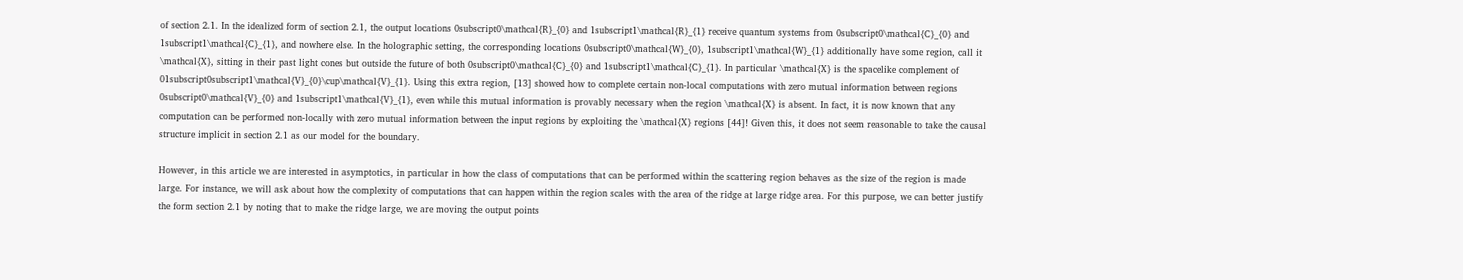of section 2.1. In the idealized form of section 2.1, the output locations 0subscript0\mathcal{R}_{0} and 1subscript1\mathcal{R}_{1} receive quantum systems from 0subscript0\mathcal{C}_{0} and 1subscript1\mathcal{C}_{1}, and nowhere else. In the holographic setting, the corresponding locations 0subscript0\mathcal{W}_{0}, 1subscript1\mathcal{W}_{1} additionally have some region, call it \mathcal{X}, sitting in their past light cones but outside the future of both 0subscript0\mathcal{C}_{0} and 1subscript1\mathcal{C}_{1}. In particular \mathcal{X} is the spacelike complement of 01subscript0subscript1\mathcal{V}_{0}\cup\mathcal{V}_{1}. Using this extra region, [13] showed how to complete certain non-local computations with zero mutual information between regions 0subscript0\mathcal{V}_{0} and 1subscript1\mathcal{V}_{1}, even while this mutual information is provably necessary when the region \mathcal{X} is absent. In fact, it is now known that any computation can be performed non-locally with zero mutual information between the input regions by exploiting the \mathcal{X} regions [44]! Given this, it does not seem reasonable to take the causal structure implicit in section 2.1 as our model for the boundary.

However, in this article we are interested in asymptotics, in particular in how the class of computations that can be performed within the scattering region behaves as the size of the region is made large. For instance, we will ask about how the complexity of computations that can happen within the region scales with the area of the ridge at large ridge area. For this purpose, we can better justify the form section 2.1 by noting that to make the ridge large, we are moving the output points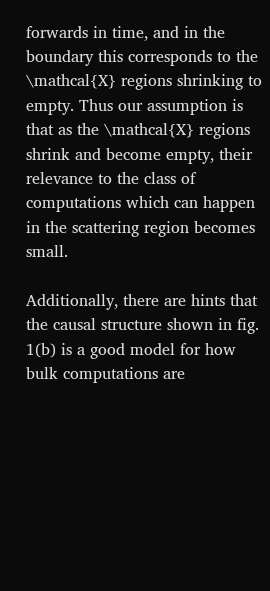forwards in time, and in the boundary this corresponds to the \mathcal{X} regions shrinking to empty. Thus our assumption is that as the \mathcal{X} regions shrink and become empty, their relevance to the class of computations which can happen in the scattering region becomes small.

Additionally, there are hints that the causal structure shown in fig. 1(b) is a good model for how bulk computations are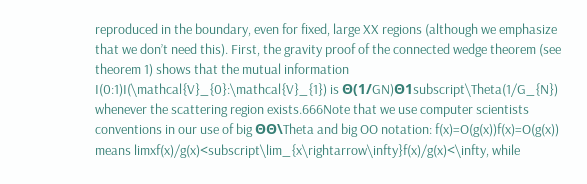reproduced in the boundary, even for fixed, large XX regions (although we emphasize that we don’t need this). First, the gravity proof of the connected wedge theorem (see theorem 1) shows that the mutual information I(0:1)I(\mathcal{V}_{0}:\mathcal{V}_{1}) is Θ(1/GN)Θ1subscript\Theta(1/G_{N}) whenever the scattering region exists.666Note that we use computer scientists conventions in our use of big ΘΘ\Theta and big OO notation: f(x)=O(g(x))f(x)=O(g(x)) means limxf(x)/g(x)<subscript\lim_{x\rightarrow\infty}f(x)/g(x)<\infty, while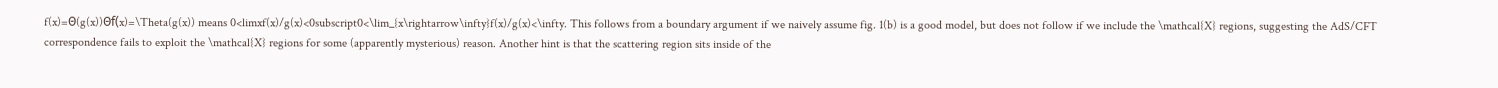f(x)=Θ(g(x))Θf(x)=\Theta(g(x)) means 0<limxf(x)/g(x)<0subscript0<\lim_{x\rightarrow\infty}f(x)/g(x)<\infty. This follows from a boundary argument if we naively assume fig. 1(b) is a good model, but does not follow if we include the \mathcal{X} regions, suggesting the AdS/CFT correspondence fails to exploit the \mathcal{X} regions for some (apparently mysterious) reason. Another hint is that the scattering region sits inside of the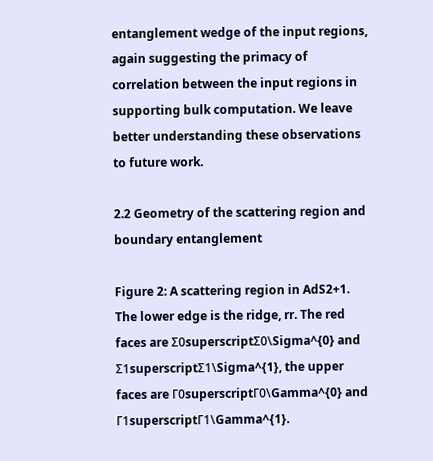entanglement wedge of the input regions, again suggesting the primacy of correlation between the input regions in supporting bulk computation. We leave better understanding these observations to future work.

2.2 Geometry of the scattering region and boundary entanglement

Figure 2: A scattering region in AdS2+1. The lower edge is the ridge, rr. The red faces are Σ0superscriptΣ0\Sigma^{0} and Σ1superscriptΣ1\Sigma^{1}, the upper faces are Γ0superscriptΓ0\Gamma^{0} and Γ1superscriptΓ1\Gamma^{1}.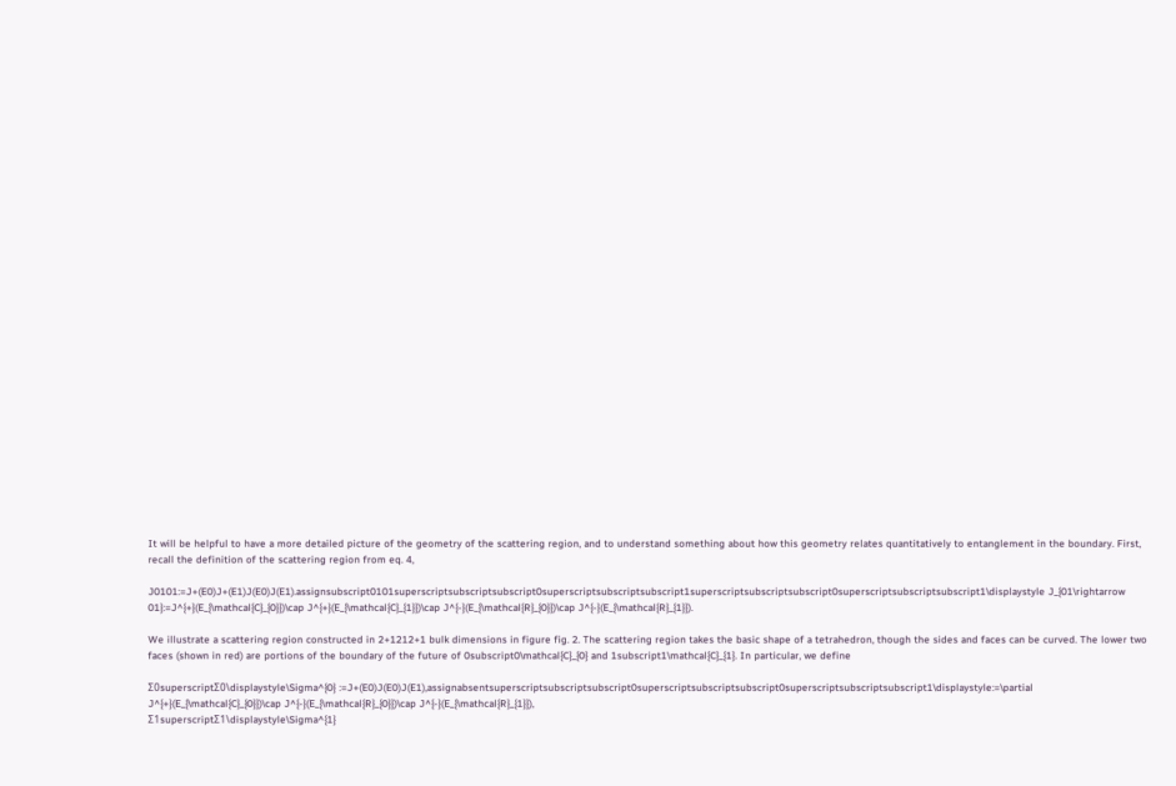It will be helpful to have a more detailed picture of the geometry of the scattering region, and to understand something about how this geometry relates quantitatively to entanglement in the boundary. First, recall the definition of the scattering region from eq. 4,

J0101:=J+(E0)J+(E1)J(E0)J(E1).assignsubscript0101superscriptsubscriptsubscript0superscriptsubscriptsubscript1superscriptsubscriptsubscript0superscriptsubscriptsubscript1\displaystyle J_{01\rightarrow 01}:=J^{+}(E_{\mathcal{C}_{0}})\cap J^{+}(E_{\mathcal{C}_{1}})\cap J^{-}(E_{\mathcal{R}_{0}})\cap J^{-}(E_{\mathcal{R}_{1}}).

We illustrate a scattering region constructed in 2+1212+1 bulk dimensions in figure fig. 2. The scattering region takes the basic shape of a tetrahedron, though the sides and faces can be curved. The lower two faces (shown in red) are portions of the boundary of the future of 0subscript0\mathcal{C}_{0} and 1subscript1\mathcal{C}_{1}. In particular, we define

Σ0superscriptΣ0\displaystyle\Sigma^{0} :=J+(E0)J(E0)J(E1),assignabsentsuperscriptsubscriptsubscript0superscriptsubscriptsubscript0superscriptsubscriptsubscript1\displaystyle:=\partial J^{+}(E_{\mathcal{C}_{0}})\cap J^{-}(E_{\mathcal{R}_{0}})\cap J^{-}(E_{\mathcal{R}_{1}}),
Σ1superscriptΣ1\displaystyle\Sigma^{1}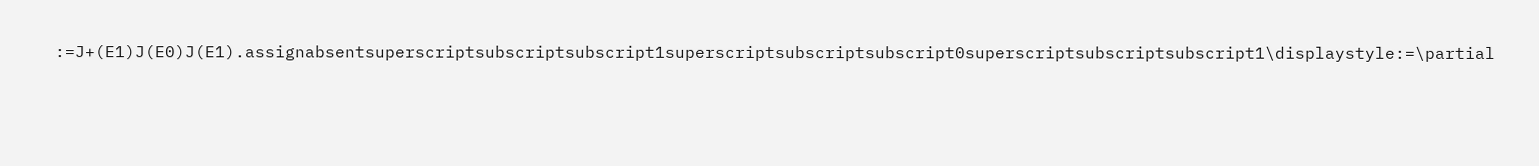:=J+(E1)J(E0)J(E1).assignabsentsuperscriptsubscriptsubscript1superscriptsubscriptsubscript0superscriptsubscriptsubscript1\displaystyle:=\partial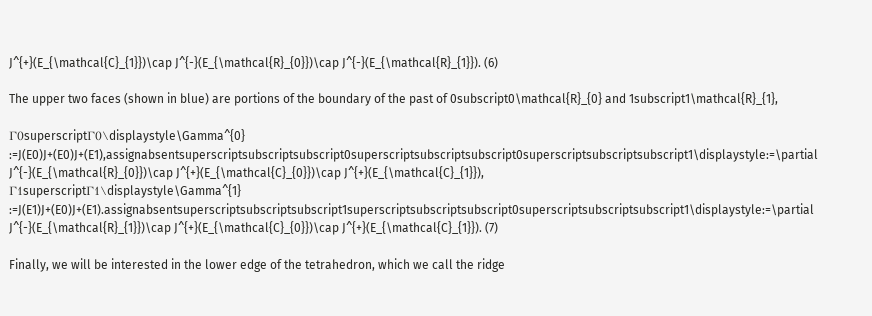J^{+}(E_{\mathcal{C}_{1}})\cap J^{-}(E_{\mathcal{R}_{0}})\cap J^{-}(E_{\mathcal{R}_{1}}). (6)

The upper two faces (shown in blue) are portions of the boundary of the past of 0subscript0\mathcal{R}_{0} and 1subscript1\mathcal{R}_{1},

Γ0superscriptΓ0\displaystyle\Gamma^{0} :=J(E0)J+(E0)J+(E1),assignabsentsuperscriptsubscriptsubscript0superscriptsubscriptsubscript0superscriptsubscriptsubscript1\displaystyle:=\partial J^{-}(E_{\mathcal{R}_{0}})\cap J^{+}(E_{\mathcal{C}_{0}})\cap J^{+}(E_{\mathcal{C}_{1}}),
Γ1superscriptΓ1\displaystyle\Gamma^{1} :=J(E1)J+(E0)J+(E1).assignabsentsuperscriptsubscriptsubscript1superscriptsubscriptsubscript0superscriptsubscriptsubscript1\displaystyle:=\partial J^{-}(E_{\mathcal{R}_{1}})\cap J^{+}(E_{\mathcal{C}_{0}})\cap J^{+}(E_{\mathcal{C}_{1}}). (7)

Finally, we will be interested in the lower edge of the tetrahedron, which we call the ridge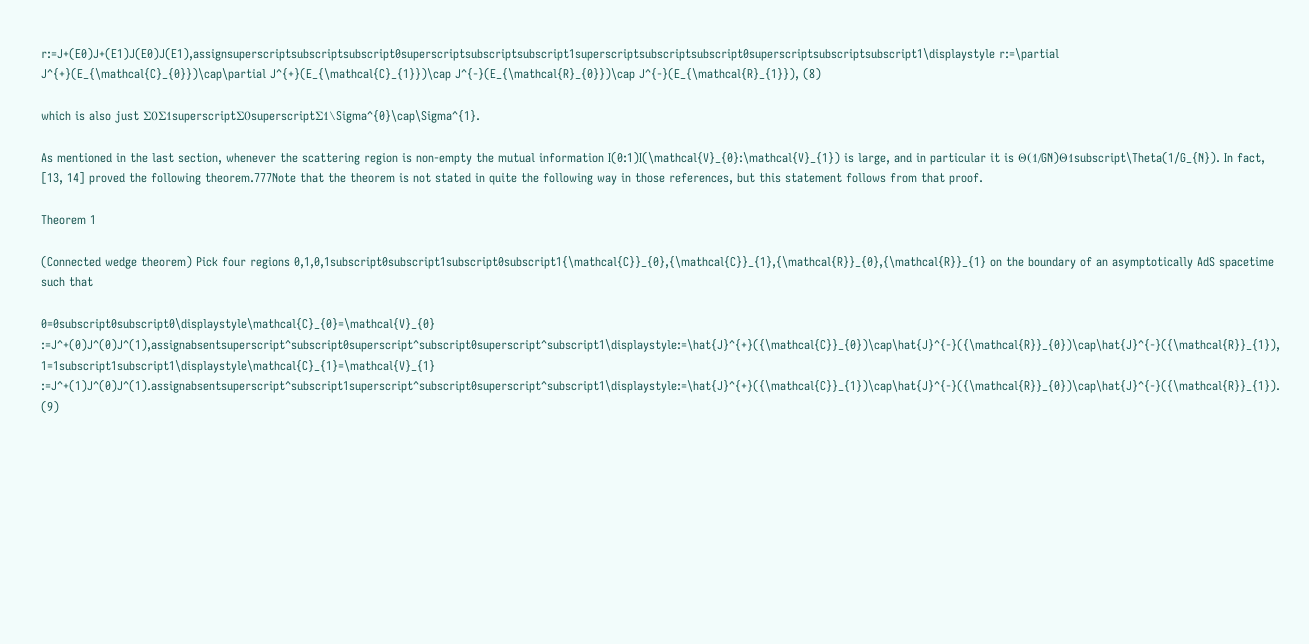r:=J+(E0)J+(E1)J(E0)J(E1),assignsuperscriptsubscriptsubscript0superscriptsubscriptsubscript1superscriptsubscriptsubscript0superscriptsubscriptsubscript1\displaystyle r:=\partial J^{+}(E_{\mathcal{C}_{0}})\cap\partial J^{+}(E_{\mathcal{C}_{1}})\cap J^{-}(E_{\mathcal{R}_{0}})\cap J^{-}(E_{\mathcal{R}_{1}}), (8)

which is also just Σ0Σ1superscriptΣ0superscriptΣ1\Sigma^{0}\cap\Sigma^{1}.

As mentioned in the last section, whenever the scattering region is non-empty the mutual information I(0:1)I(\mathcal{V}_{0}:\mathcal{V}_{1}) is large, and in particular it is Θ(1/GN)Θ1subscript\Theta(1/G_{N}). In fact, [13, 14] proved the following theorem.777Note that the theorem is not stated in quite the following way in those references, but this statement follows from that proof.

Theorem 1

(Connected wedge theorem) Pick four regions 0,1,0,1subscript0subscript1subscript0subscript1{\mathcal{C}}_{0},{\mathcal{C}}_{1},{\mathcal{R}}_{0},{\mathcal{R}}_{1} on the boundary of an asymptotically AdS spacetime such that

0=0subscript0subscript0\displaystyle\mathcal{C}_{0}=\mathcal{V}_{0} :=J^+(0)J^(0)J^(1),assignabsentsuperscript^subscript0superscript^subscript0superscript^subscript1\displaystyle:=\hat{J}^{+}({\mathcal{C}}_{0})\cap\hat{J}^{-}({\mathcal{R}}_{0})\cap\hat{J}^{-}({\mathcal{R}}_{1}),
1=1subscript1subscript1\displaystyle\mathcal{C}_{1}=\mathcal{V}_{1} :=J^+(1)J^(0)J^(1).assignabsentsuperscript^subscript1superscript^subscript0superscript^subscript1\displaystyle:=\hat{J}^{+}({\mathcal{C}}_{1})\cap\hat{J}^{-}({\mathcal{R}}_{0})\cap\hat{J}^{-}({\mathcal{R}}_{1}). (9)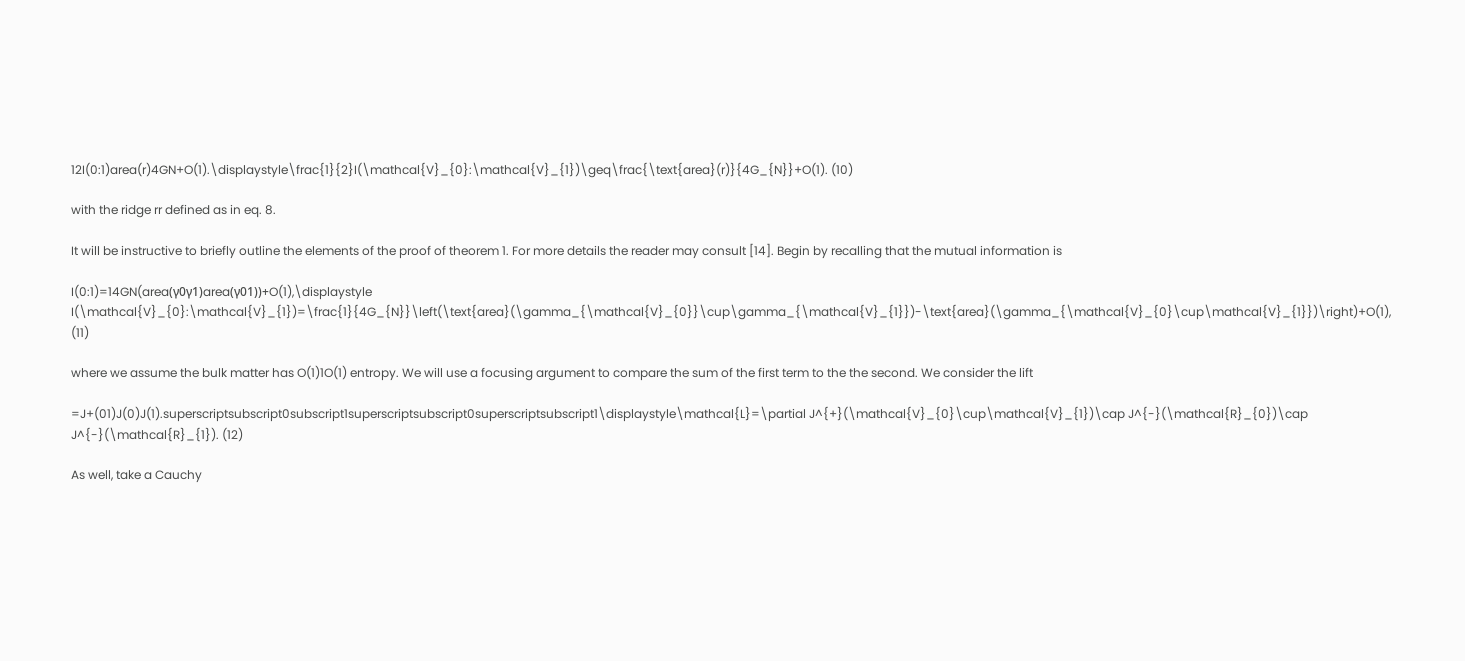12I(0:1)area(r)4GN+O(1).\displaystyle\frac{1}{2}I(\mathcal{V}_{0}:\mathcal{V}_{1})\geq\frac{\text{area}(r)}{4G_{N}}+O(1). (10)

with the ridge rr defined as in eq. 8.

It will be instructive to briefly outline the elements of the proof of theorem 1. For more details the reader may consult [14]. Begin by recalling that the mutual information is

I(0:1)=14GN(area(γ0γ1)area(γ01))+O(1),\displaystyle I(\mathcal{V}_{0}:\mathcal{V}_{1})=\frac{1}{4G_{N}}\left(\text{area}(\gamma_{\mathcal{V}_{0}}\cup\gamma_{\mathcal{V}_{1}})-\text{area}(\gamma_{\mathcal{V}_{0}\cup\mathcal{V}_{1}})\right)+O(1), (11)

where we assume the bulk matter has O(1)1O(1) entropy. We will use a focusing argument to compare the sum of the first term to the the second. We consider the lift

=J+(01)J(0)J(1).superscriptsubscript0subscript1superscriptsubscript0superscriptsubscript1\displaystyle\mathcal{L}=\partial J^{+}(\mathcal{V}_{0}\cup\mathcal{V}_{1})\cap J^{-}(\mathcal{R}_{0})\cap J^{-}(\mathcal{R}_{1}). (12)

As well, take a Cauchy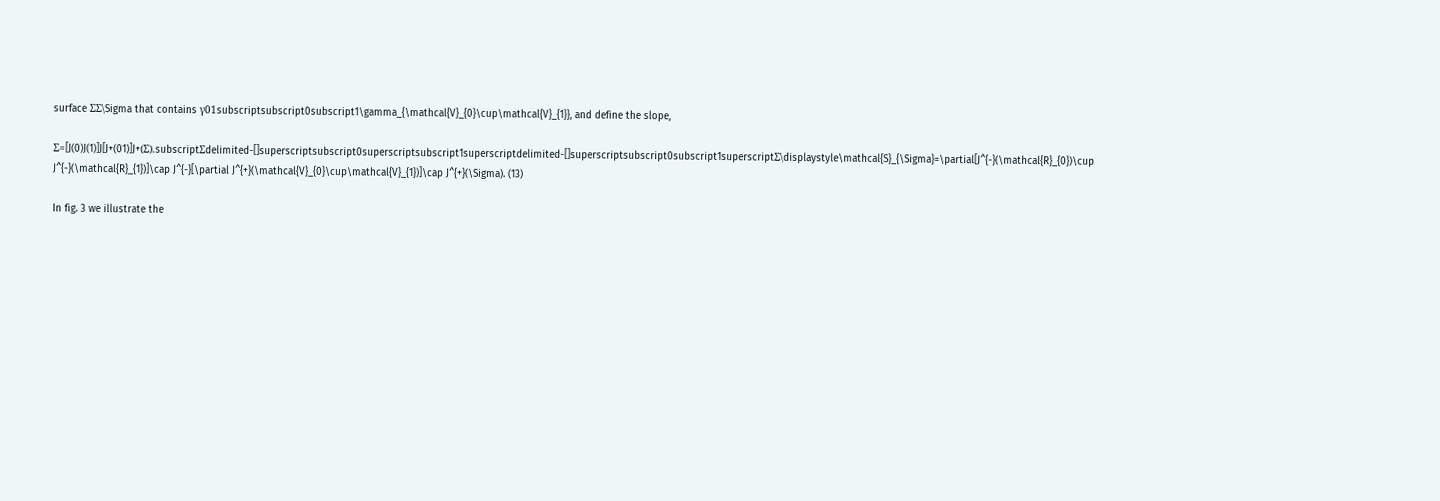surface ΣΣ\Sigma that contains γ01subscriptsubscript0subscript1\gamma_{\mathcal{V}_{0}\cup\mathcal{V}_{1}}, and define the slope,

Σ=[J(0)J(1)]J[J+(01)]J+(Σ).subscriptΣdelimited-[]superscriptsubscript0superscriptsubscript1superscriptdelimited-[]superscriptsubscript0subscript1superscriptΣ\displaystyle\mathcal{S}_{\Sigma}=\partial[J^{-}(\mathcal{R}_{0})\cup J^{-}(\mathcal{R}_{1})]\cap J^{-}[\partial J^{+}(\mathcal{V}_{0}\cup\mathcal{V}_{1})]\cap J^{+}(\Sigma). (13)

In fig. 3 we illustrate the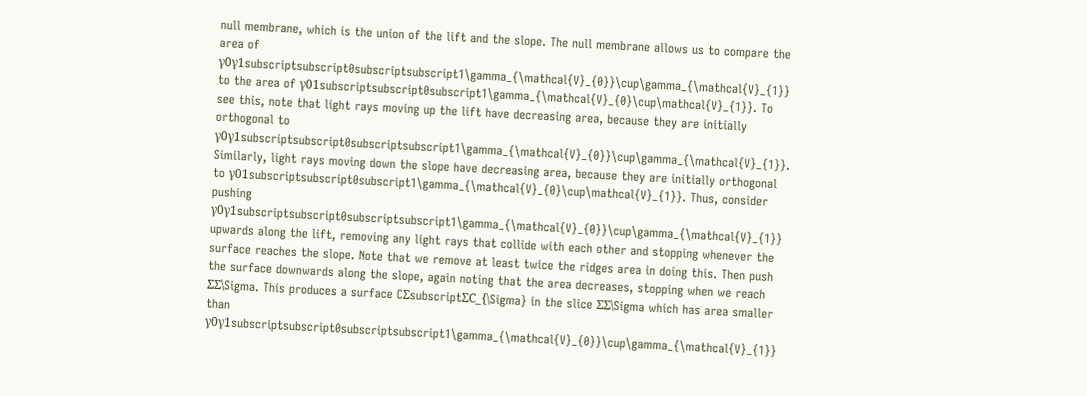null membrane, which is the union of the lift and the slope. The null membrane allows us to compare the area of γ0γ1subscriptsubscript0subscriptsubscript1\gamma_{\mathcal{V}_{0}}\cup\gamma_{\mathcal{V}_{1}} to the area of γ01subscriptsubscript0subscript1\gamma_{\mathcal{V}_{0}\cup\mathcal{V}_{1}}. To see this, note that light rays moving up the lift have decreasing area, because they are initially orthogonal to γ0γ1subscriptsubscript0subscriptsubscript1\gamma_{\mathcal{V}_{0}}\cup\gamma_{\mathcal{V}_{1}}. Similarly, light rays moving down the slope have decreasing area, because they are initially orthogonal to γ01subscriptsubscript0subscript1\gamma_{\mathcal{V}_{0}\cup\mathcal{V}_{1}}. Thus, consider pushing γ0γ1subscriptsubscript0subscriptsubscript1\gamma_{\mathcal{V}_{0}}\cup\gamma_{\mathcal{V}_{1}} upwards along the lift, removing any light rays that collide with each other and stopping whenever the surface reaches the slope. Note that we remove at least twice the ridges area in doing this. Then push the surface downwards along the slope, again noting that the area decreases, stopping when we reach ΣΣ\Sigma. This produces a surface CΣsubscriptΣC_{\Sigma} in the slice ΣΣ\Sigma which has area smaller than γ0γ1subscriptsubscript0subscriptsubscript1\gamma_{\mathcal{V}_{0}}\cup\gamma_{\mathcal{V}_{1}}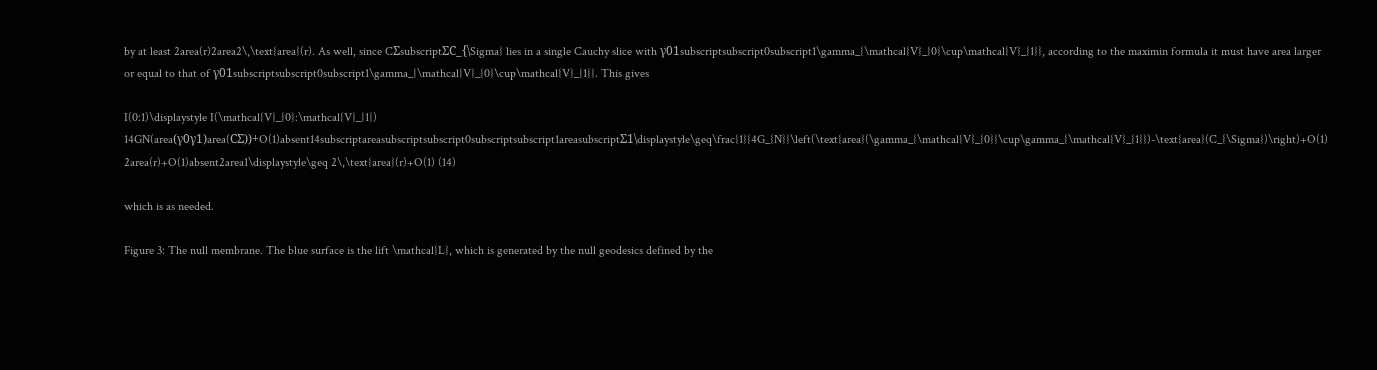by at least 2area(r)2area2\,\text{area}(r). As well, since CΣsubscriptΣC_{\Sigma} lies in a single Cauchy slice with γ01subscriptsubscript0subscript1\gamma_{\mathcal{V}_{0}\cup\mathcal{V}_{1}}, according to the maximin formula it must have area larger or equal to that of γ01subscriptsubscript0subscript1\gamma_{\mathcal{V}_{0}\cup\mathcal{V}_{1}}. This gives

I(0:1)\displaystyle I(\mathcal{V}_{0}:\mathcal{V}_{1}) 14GN(area(γ0γ1)area(CΣ))+O(1)absent14subscriptareasubscriptsubscript0subscriptsubscript1areasubscriptΣ1\displaystyle\geq\frac{1}{4G_{N}}\left(\text{area}(\gamma_{\mathcal{V}_{0}}\cup\gamma_{\mathcal{V}_{1}})-\text{area}(C_{\Sigma})\right)+O(1)
2area(r)+O(1)absent2area1\displaystyle\geq 2\,\text{area}(r)+O(1) (14)

which is as needed.

Figure 3: The null membrane. The blue surface is the lift \mathcal{L}, which is generated by the null geodesics defined by the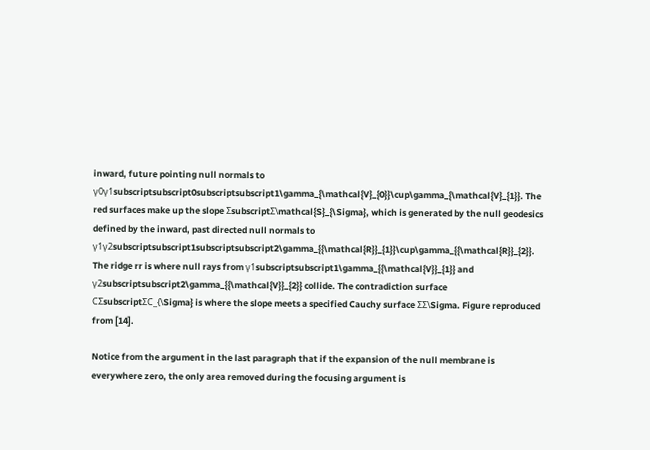inward, future pointing null normals to γ0γ1subscriptsubscript0subscriptsubscript1\gamma_{\mathcal{V}_{0}}\cup\gamma_{\mathcal{V}_{1}}. The red surfaces make up the slope ΣsubscriptΣ\mathcal{S}_{\Sigma}, which is generated by the null geodesics defined by the inward, past directed null normals to γ1γ2subscriptsubscript1subscriptsubscript2\gamma_{{\mathcal{R}}_{1}}\cup\gamma_{{\mathcal{R}}_{2}}. The ridge rr is where null rays from γ1subscriptsubscript1\gamma_{{\mathcal{V}}_{1}} and γ2subscriptsubscript2\gamma_{{\mathcal{V}}_{2}} collide. The contradiction surface CΣsubscriptΣC_{\Sigma} is where the slope meets a specified Cauchy surface ΣΣ\Sigma. Figure reproduced from [14].

Notice from the argument in the last paragraph that if the expansion of the null membrane is everywhere zero, the only area removed during the focusing argument is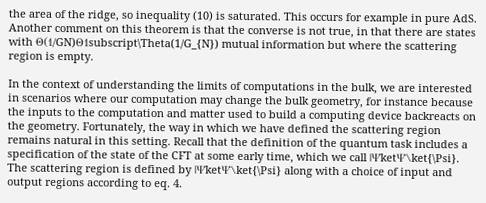the area of the ridge, so inequality (10) is saturated. This occurs for example in pure AdS. Another comment on this theorem is that the converse is not true, in that there are states with Θ(1/GN)Θ1subscript\Theta(1/G_{N}) mutual information but where the scattering region is empty.

In the context of understanding the limits of computations in the bulk, we are interested in scenarios where our computation may change the bulk geometry, for instance because the inputs to the computation and matter used to build a computing device backreacts on the geometry. Fortunately, the way in which we have defined the scattering region remains natural in this setting. Recall that the definition of the quantum task includes a specification of the state of the CFT at some early time, which we call |ΨketΨ\ket{\Psi}. The scattering region is defined by |ΨketΨ\ket{\Psi} along with a choice of input and output regions according to eq. 4.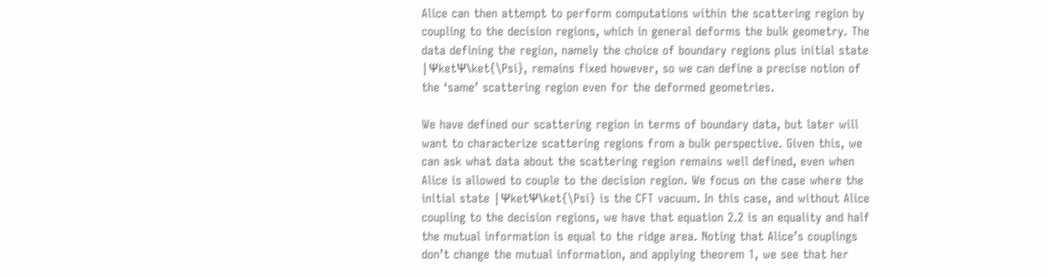Alice can then attempt to perform computations within the scattering region by coupling to the decision regions, which in general deforms the bulk geometry. The data defining the region, namely the choice of boundary regions plus initial state |ΨketΨ\ket{\Psi}, remains fixed however, so we can define a precise notion of the ‘same’ scattering region even for the deformed geometries.

We have defined our scattering region in terms of boundary data, but later will want to characterize scattering regions from a bulk perspective. Given this, we can ask what data about the scattering region remains well defined, even when Alice is allowed to couple to the decision region. We focus on the case where the initial state |ΨketΨ\ket{\Psi} is the CFT vacuum. In this case, and without Alice coupling to the decision regions, we have that equation 2.2 is an equality and half the mutual information is equal to the ridge area. Noting that Alice’s couplings don’t change the mutual information, and applying theorem 1, we see that her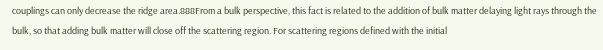couplings can only decrease the ridge area.888From a bulk perspective, this fact is related to the addition of bulk matter delaying light rays through the bulk, so that adding bulk matter will close off the scattering region. For scattering regions defined with the initial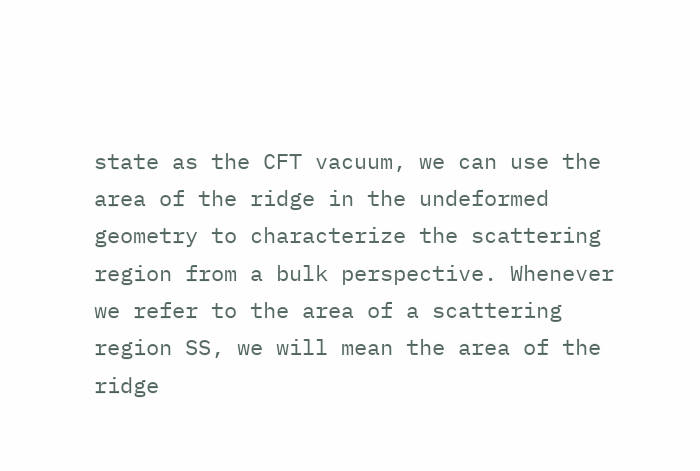state as the CFT vacuum, we can use the area of the ridge in the undeformed geometry to characterize the scattering region from a bulk perspective. Whenever we refer to the area of a scattering region SS, we will mean the area of the ridge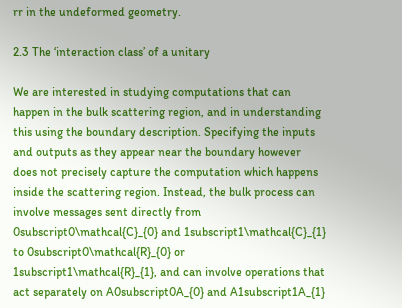rr in the undeformed geometry.

2.3 The ‘interaction class’ of a unitary

We are interested in studying computations that can happen in the bulk scattering region, and in understanding this using the boundary description. Specifying the inputs and outputs as they appear near the boundary however does not precisely capture the computation which happens inside the scattering region. Instead, the bulk process can involve messages sent directly from 0subscript0\mathcal{C}_{0} and 1subscript1\mathcal{C}_{1} to 0subscript0\mathcal{R}_{0} or 1subscript1\mathcal{R}_{1}, and can involve operations that act separately on A0subscript0A_{0} and A1subscript1A_{1}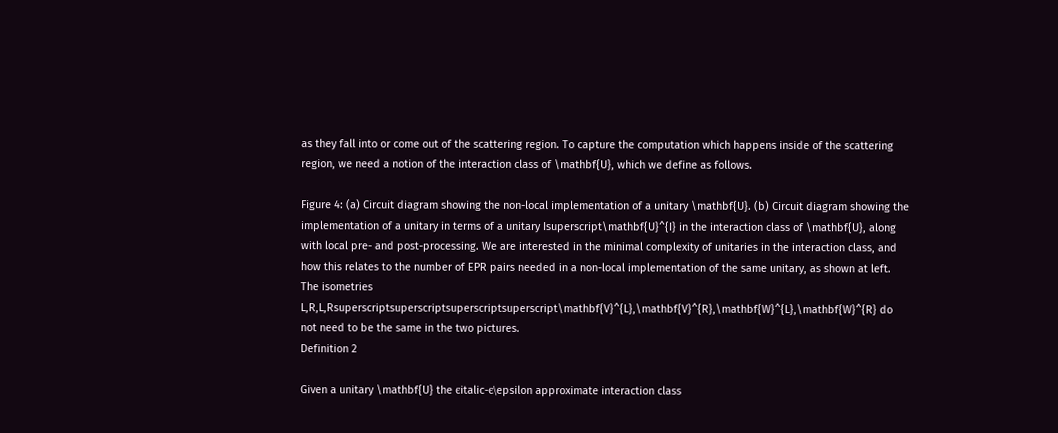as they fall into or come out of the scattering region. To capture the computation which happens inside of the scattering region, we need a notion of the interaction class of \mathbf{U}, which we define as follows.

Figure 4: (a) Circuit diagram showing the non-local implementation of a unitary \mathbf{U}. (b) Circuit diagram showing the implementation of a unitary in terms of a unitary Isuperscript\mathbf{U}^{I} in the interaction class of \mathbf{U}, along with local pre- and post-processing. We are interested in the minimal complexity of unitaries in the interaction class, and how this relates to the number of EPR pairs needed in a non-local implementation of the same unitary, as shown at left. The isometries L,R,L,Rsuperscriptsuperscriptsuperscriptsuperscript\mathbf{V}^{L},\mathbf{V}^{R},\mathbf{W}^{L},\mathbf{W}^{R} do not need to be the same in the two pictures.
Definition 2

Given a unitary \mathbf{U} the ϵitalic-ϵ\epsilon approximate interaction class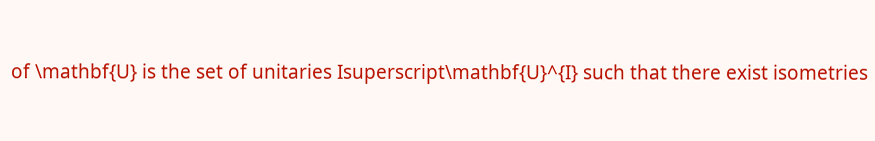of \mathbf{U} is the set of unitaries Isuperscript\mathbf{U}^{I} such that there exist isometries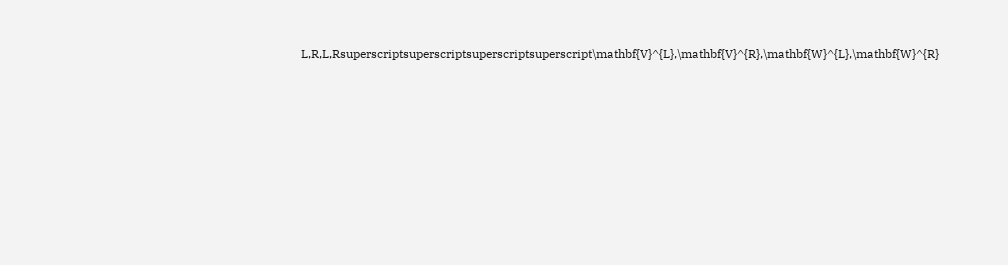L,R,L,Rsuperscriptsuperscriptsuperscriptsuperscript\mathbf{V}^{L},\mathbf{V}^{R},\mathbf{W}^{L},\mathbf{W}^{R}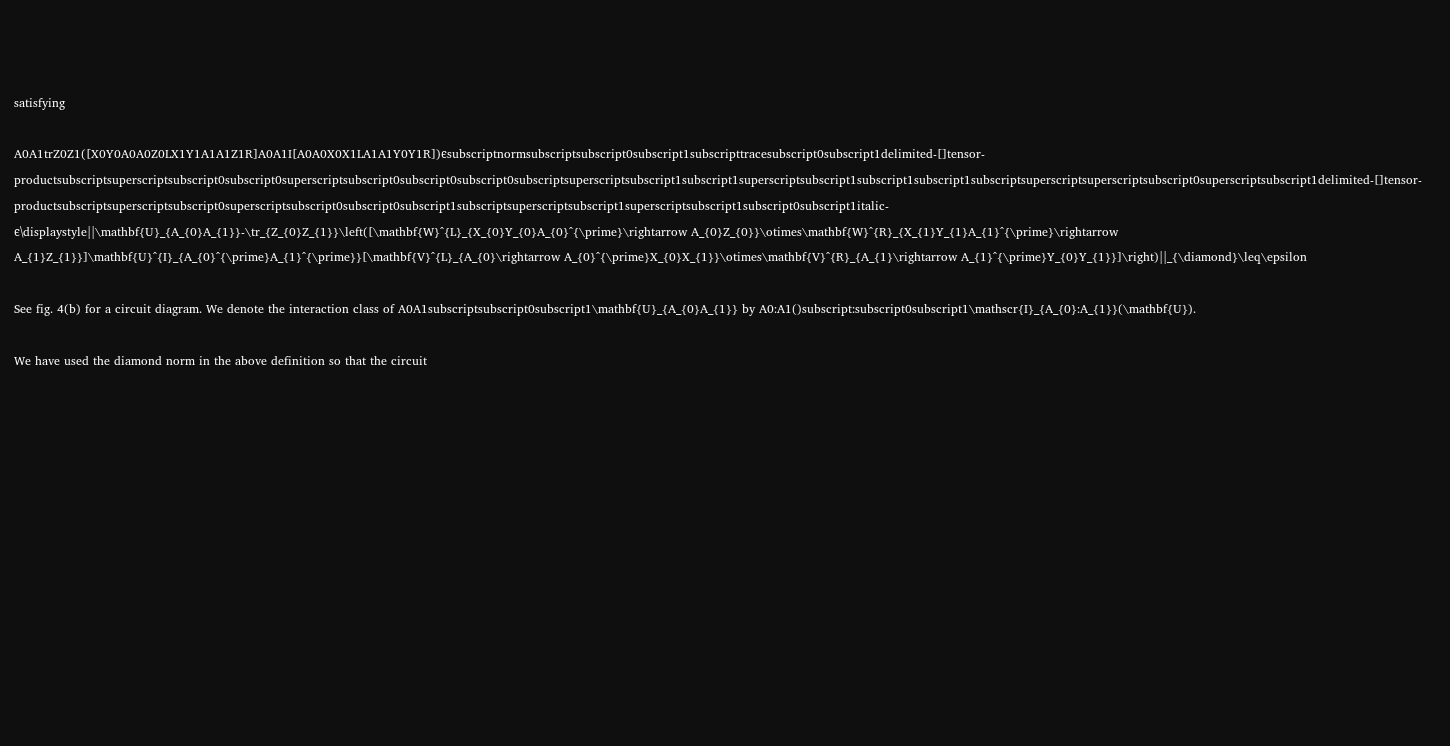satisfying

A0A1trZ0Z1([X0Y0A0A0Z0LX1Y1A1A1Z1R]A0A1I[A0A0X0X1LA1A1Y0Y1R])ϵsubscriptnormsubscriptsubscript0subscript1subscripttracesubscript0subscript1delimited-[]tensor-productsubscriptsuperscriptsubscript0subscript0superscriptsubscript0subscript0subscript0subscriptsuperscriptsubscript1subscript1superscriptsubscript1subscript1subscript1subscriptsuperscriptsuperscriptsubscript0superscriptsubscript1delimited-[]tensor-productsubscriptsuperscriptsubscript0superscriptsubscript0subscript0subscript1subscriptsuperscriptsubscript1superscriptsubscript1subscript0subscript1italic-ϵ\displaystyle||\mathbf{U}_{A_{0}A_{1}}-\tr_{Z_{0}Z_{1}}\left([\mathbf{W}^{L}_{X_{0}Y_{0}A_{0}^{\prime}\rightarrow A_{0}Z_{0}}\otimes\mathbf{W}^{R}_{X_{1}Y_{1}A_{1}^{\prime}\rightarrow A_{1}Z_{1}}]\mathbf{U}^{I}_{A_{0}^{\prime}A_{1}^{\prime}}[\mathbf{V}^{L}_{A_{0}\rightarrow A_{0}^{\prime}X_{0}X_{1}}\otimes\mathbf{V}^{R}_{A_{1}\rightarrow A_{1}^{\prime}Y_{0}Y_{1}}]\right)||_{\diamond}\leq\epsilon

See fig. 4(b) for a circuit diagram. We denote the interaction class of A0A1subscriptsubscript0subscript1\mathbf{U}_{A_{0}A_{1}} by A0:A1()subscript:subscript0subscript1\mathscr{I}_{A_{0}:A_{1}}(\mathbf{U}).

We have used the diamond norm in the above definition so that the circuit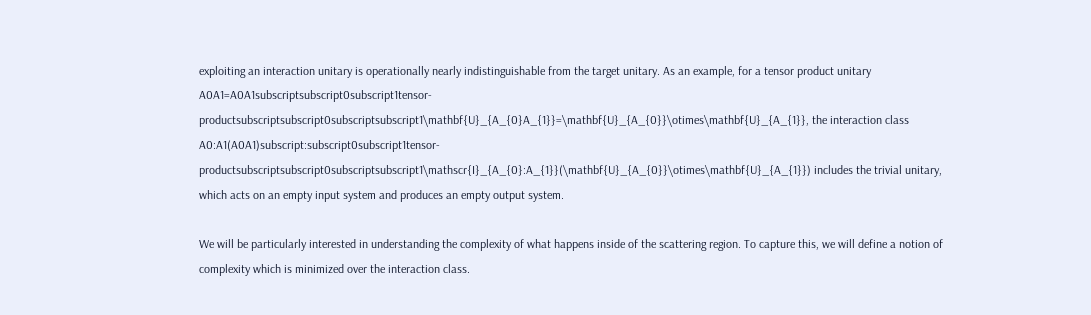exploiting an interaction unitary is operationally nearly indistinguishable from the target unitary. As an example, for a tensor product unitary A0A1=A0A1subscriptsubscript0subscript1tensor-productsubscriptsubscript0subscriptsubscript1\mathbf{U}_{A_{0}A_{1}}=\mathbf{U}_{A_{0}}\otimes\mathbf{U}_{A_{1}}, the interaction class A0:A1(A0A1)subscript:subscript0subscript1tensor-productsubscriptsubscript0subscriptsubscript1\mathscr{I}_{A_{0}:A_{1}}(\mathbf{U}_{A_{0}}\otimes\mathbf{U}_{A_{1}}) includes the trivial unitary, which acts on an empty input system and produces an empty output system.

We will be particularly interested in understanding the complexity of what happens inside of the scattering region. To capture this, we will define a notion of complexity which is minimized over the interaction class.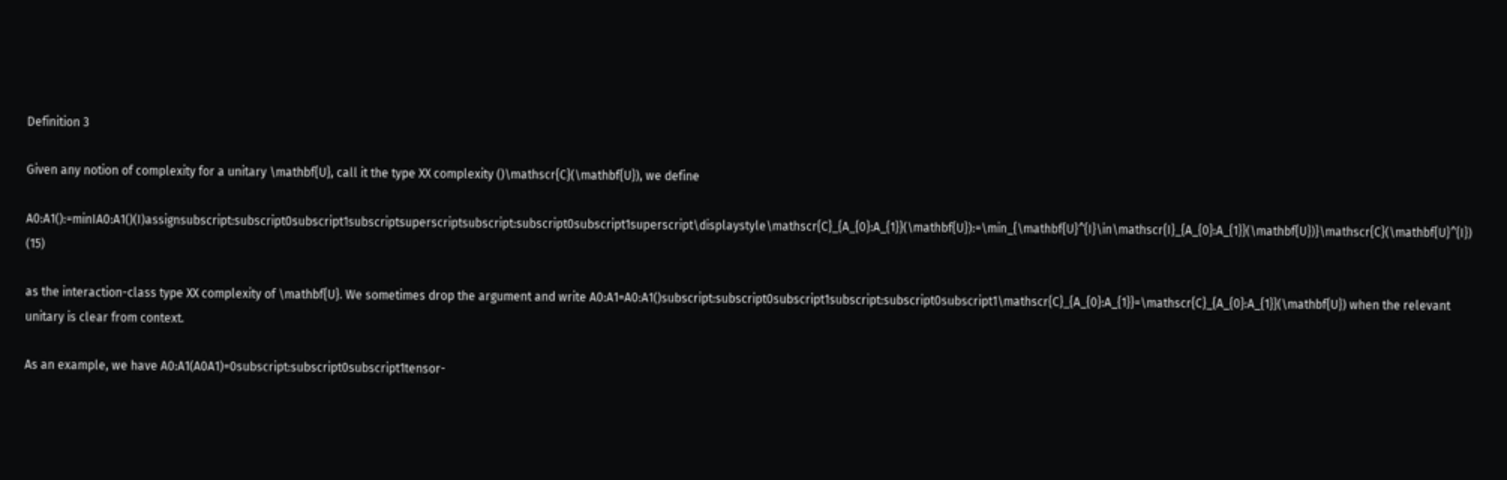Definition 3

Given any notion of complexity for a unitary \mathbf{U}, call it the type XX complexity ()\mathscr{C}(\mathbf{U}), we define

A0:A1():=minIA0:A1()(I)assignsubscript:subscript0subscript1subscriptsuperscriptsubscript:subscript0subscript1superscript\displaystyle\mathscr{C}_{A_{0}:A_{1}}(\mathbf{U}):=\min_{\mathbf{U}^{I}\in\mathscr{I}_{A_{0}:A_{1}}(\mathbf{U})}\mathscr{C}(\mathbf{U}^{I}) (15)

as the interaction-class type XX complexity of \mathbf{U}. We sometimes drop the argument and write A0:A1=A0:A1()subscript:subscript0subscript1subscript:subscript0subscript1\mathscr{C}_{A_{0}:A_{1}}=\mathscr{C}_{A_{0}:A_{1}}(\mathbf{U}) when the relevant unitary is clear from context.

As an example, we have A0:A1(A0A1)=0subscript:subscript0subscript1tensor-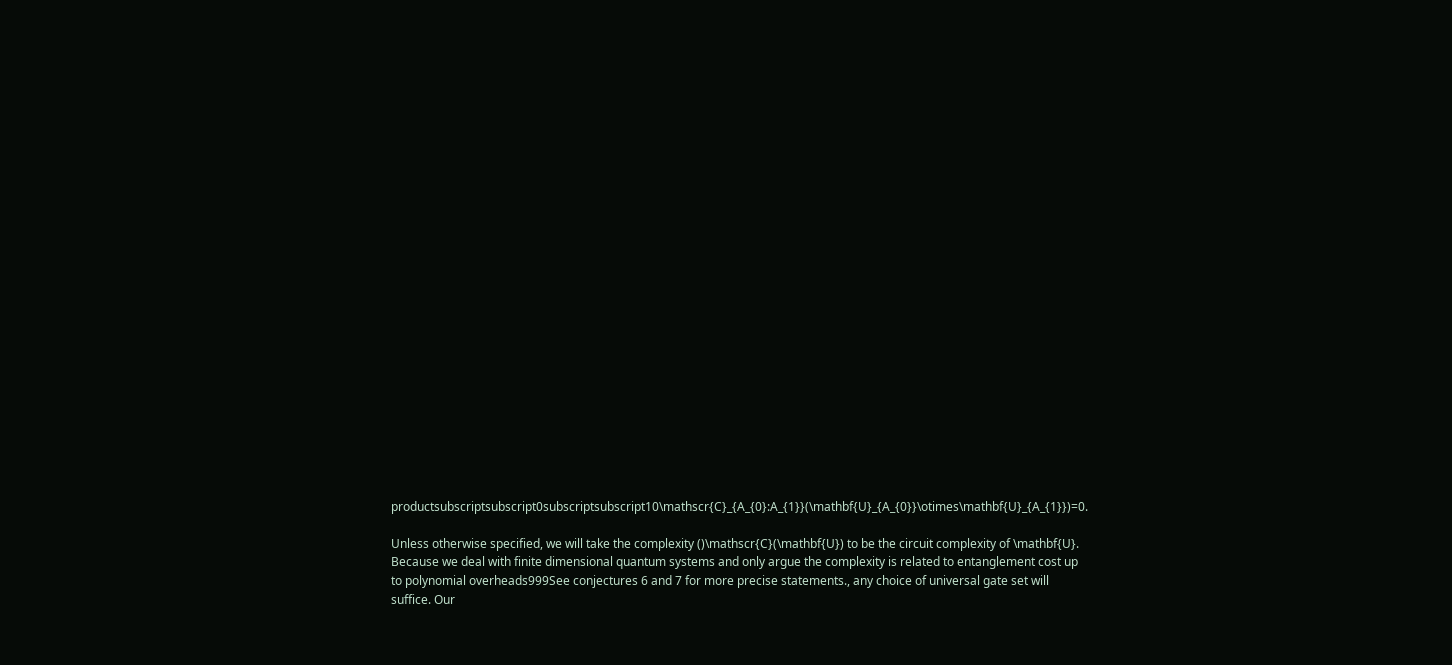productsubscriptsubscript0subscriptsubscript10\mathscr{C}_{A_{0}:A_{1}}(\mathbf{U}_{A_{0}}\otimes\mathbf{U}_{A_{1}})=0.

Unless otherwise specified, we will take the complexity ()\mathscr{C}(\mathbf{U}) to be the circuit complexity of \mathbf{U}. Because we deal with finite dimensional quantum systems and only argue the complexity is related to entanglement cost up to polynomial overheads999See conjectures 6 and 7 for more precise statements., any choice of universal gate set will suffice. Our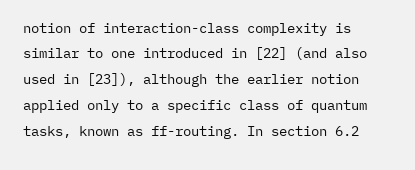notion of interaction-class complexity is similar to one introduced in [22] (and also used in [23]), although the earlier notion applied only to a specific class of quantum tasks, known as ff-routing. In section 6.2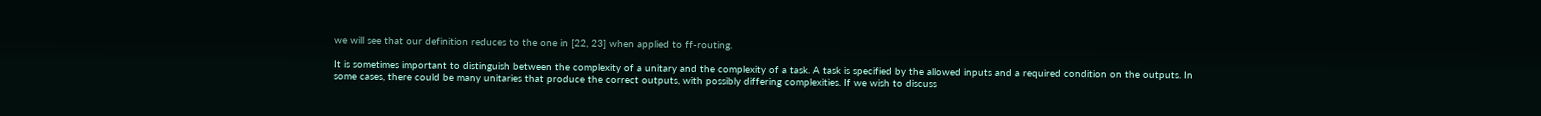we will see that our definition reduces to the one in [22, 23] when applied to ff-routing.

It is sometimes important to distinguish between the complexity of a unitary and the complexity of a task. A task is specified by the allowed inputs and a required condition on the outputs. In some cases, there could be many unitaries that produce the correct outputs, with possibly differing complexities. If we wish to discuss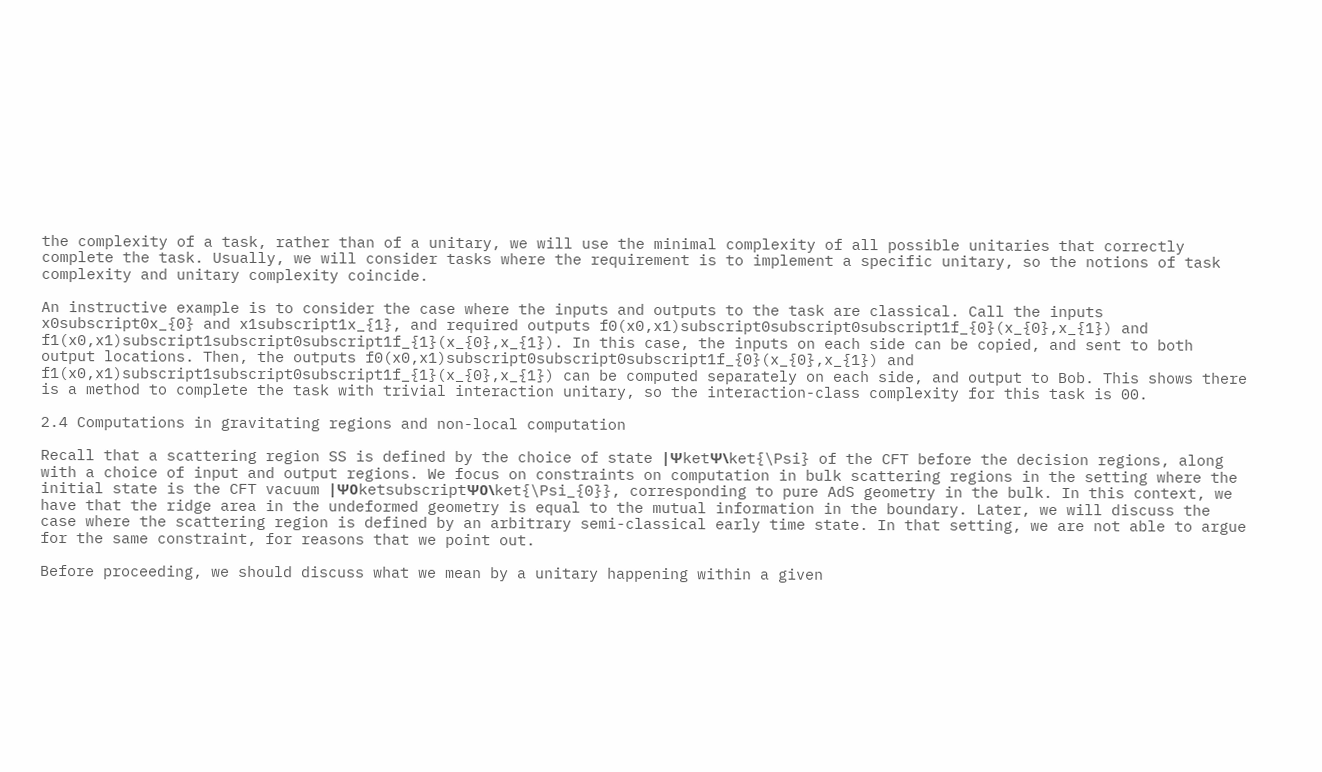the complexity of a task, rather than of a unitary, we will use the minimal complexity of all possible unitaries that correctly complete the task. Usually, we will consider tasks where the requirement is to implement a specific unitary, so the notions of task complexity and unitary complexity coincide.

An instructive example is to consider the case where the inputs and outputs to the task are classical. Call the inputs x0subscript0x_{0} and x1subscript1x_{1}, and required outputs f0(x0,x1)subscript0subscript0subscript1f_{0}(x_{0},x_{1}) and f1(x0,x1)subscript1subscript0subscript1f_{1}(x_{0},x_{1}). In this case, the inputs on each side can be copied, and sent to both output locations. Then, the outputs f0(x0,x1)subscript0subscript0subscript1f_{0}(x_{0},x_{1}) and f1(x0,x1)subscript1subscript0subscript1f_{1}(x_{0},x_{1}) can be computed separately on each side, and output to Bob. This shows there is a method to complete the task with trivial interaction unitary, so the interaction-class complexity for this task is 00.

2.4 Computations in gravitating regions and non-local computation

Recall that a scattering region SS is defined by the choice of state |ΨketΨ\ket{\Psi} of the CFT before the decision regions, along with a choice of input and output regions. We focus on constraints on computation in bulk scattering regions in the setting where the initial state is the CFT vacuum |Ψ0ketsubscriptΨ0\ket{\Psi_{0}}, corresponding to pure AdS geometry in the bulk. In this context, we have that the ridge area in the undeformed geometry is equal to the mutual information in the boundary. Later, we will discuss the case where the scattering region is defined by an arbitrary semi-classical early time state. In that setting, we are not able to argue for the same constraint, for reasons that we point out.

Before proceeding, we should discuss what we mean by a unitary happening within a given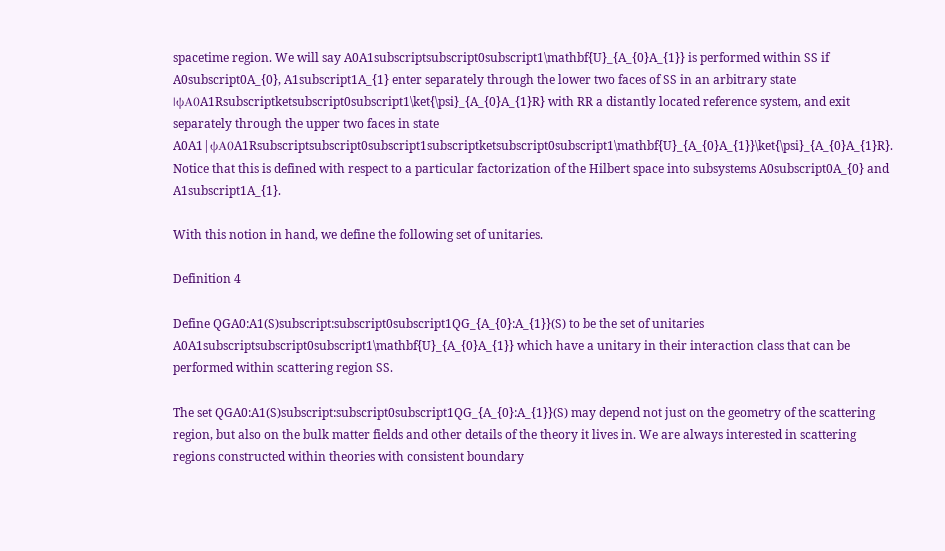spacetime region. We will say A0A1subscriptsubscript0subscript1\mathbf{U}_{A_{0}A_{1}} is performed within SS if A0subscript0A_{0}, A1subscript1A_{1} enter separately through the lower two faces of SS in an arbitrary state |ψA0A1Rsubscriptketsubscript0subscript1\ket{\psi}_{A_{0}A_{1}R} with RR a distantly located reference system, and exit separately through the upper two faces in state A0A1|ψA0A1Rsubscriptsubscript0subscript1subscriptketsubscript0subscript1\mathbf{U}_{A_{0}A_{1}}\ket{\psi}_{A_{0}A_{1}R}. Notice that this is defined with respect to a particular factorization of the Hilbert space into subsystems A0subscript0A_{0} and A1subscript1A_{1}.

With this notion in hand, we define the following set of unitaries.

Definition 4

Define QGA0:A1(S)subscript:subscript0subscript1QG_{A_{0}:A_{1}}(S) to be the set of unitaries A0A1subscriptsubscript0subscript1\mathbf{U}_{A_{0}A_{1}} which have a unitary in their interaction class that can be performed within scattering region SS.

The set QGA0:A1(S)subscript:subscript0subscript1QG_{A_{0}:A_{1}}(S) may depend not just on the geometry of the scattering region, but also on the bulk matter fields and other details of the theory it lives in. We are always interested in scattering regions constructed within theories with consistent boundary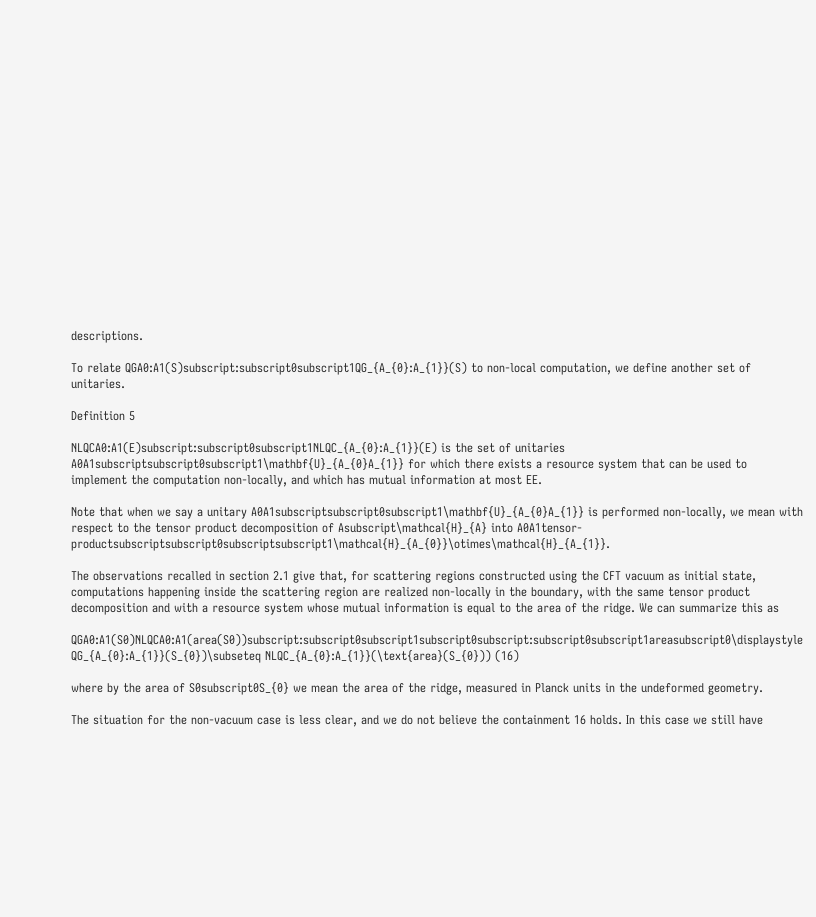descriptions.

To relate QGA0:A1(S)subscript:subscript0subscript1QG_{A_{0}:A_{1}}(S) to non-local computation, we define another set of unitaries.

Definition 5

NLQCA0:A1(E)subscript:subscript0subscript1NLQC_{A_{0}:A_{1}}(E) is the set of unitaries A0A1subscriptsubscript0subscript1\mathbf{U}_{A_{0}A_{1}} for which there exists a resource system that can be used to implement the computation non-locally, and which has mutual information at most EE.

Note that when we say a unitary A0A1subscriptsubscript0subscript1\mathbf{U}_{A_{0}A_{1}} is performed non-locally, we mean with respect to the tensor product decomposition of Asubscript\mathcal{H}_{A} into A0A1tensor-productsubscriptsubscript0subscriptsubscript1\mathcal{H}_{A_{0}}\otimes\mathcal{H}_{A_{1}}.

The observations recalled in section 2.1 give that, for scattering regions constructed using the CFT vacuum as initial state, computations happening inside the scattering region are realized non-locally in the boundary, with the same tensor product decomposition and with a resource system whose mutual information is equal to the area of the ridge. We can summarize this as

QGA0:A1(S0)NLQCA0:A1(area(S0))subscript:subscript0subscript1subscript0subscript:subscript0subscript1areasubscript0\displaystyle QG_{A_{0}:A_{1}}(S_{0})\subseteq NLQC_{A_{0}:A_{1}}(\text{area}(S_{0})) (16)

where by the area of S0subscript0S_{0} we mean the area of the ridge, measured in Planck units in the undeformed geometry.

The situation for the non-vacuum case is less clear, and we do not believe the containment 16 holds. In this case we still have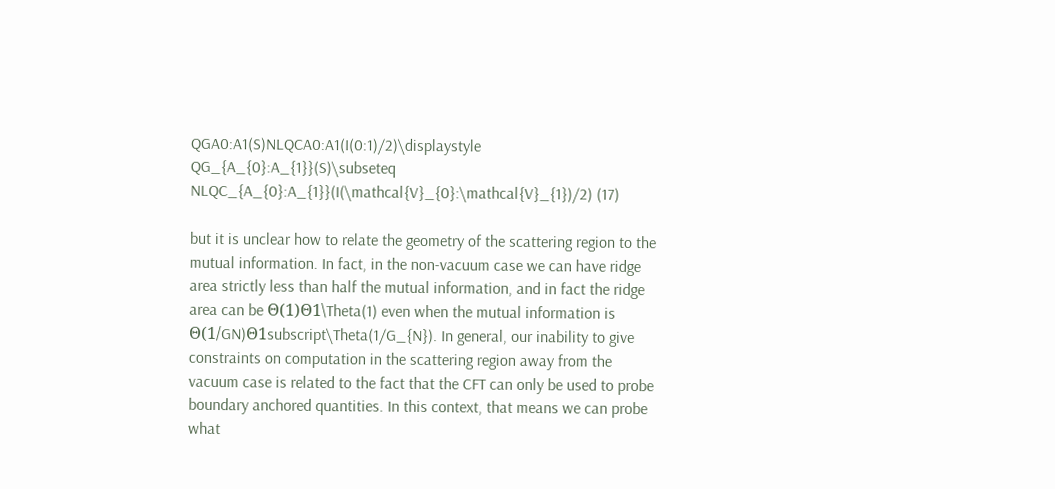QGA0:A1(S)NLQCA0:A1(I(0:1)/2)\displaystyle QG_{A_{0}:A_{1}}(S)\subseteq NLQC_{A_{0}:A_{1}}(I(\mathcal{V}_{0}:\mathcal{V}_{1})/2) (17)

but it is unclear how to relate the geometry of the scattering region to the mutual information. In fact, in the non-vacuum case we can have ridge area strictly less than half the mutual information, and in fact the ridge area can be Θ(1)Θ1\Theta(1) even when the mutual information is Θ(1/GN)Θ1subscript\Theta(1/G_{N}). In general, our inability to give constraints on computation in the scattering region away from the vacuum case is related to the fact that the CFT can only be used to probe boundary anchored quantities. In this context, that means we can probe what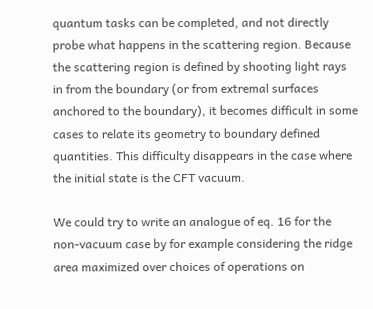quantum tasks can be completed, and not directly probe what happens in the scattering region. Because the scattering region is defined by shooting light rays in from the boundary (or from extremal surfaces anchored to the boundary), it becomes difficult in some cases to relate its geometry to boundary defined quantities. This difficulty disappears in the case where the initial state is the CFT vacuum.

We could try to write an analogue of eq. 16 for the non-vacuum case by for example considering the ridge area maximized over choices of operations on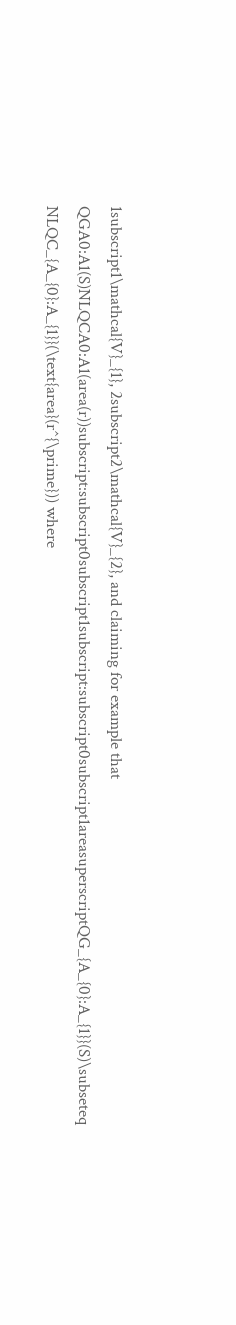1subscript1\mathcal{V}_{1}, 2subscript2\mathcal{V}_{2}, and claiming for example that QGA0:A1(S)NLQCA0:A1(area(r))subscript:subscript0subscript1subscript:subscript0subscript1areasuperscriptQG_{A_{0}:A_{1}}(S)\subseteq NLQC_{A_{0}:A_{1}}(\text{area}(r^{\prime})) where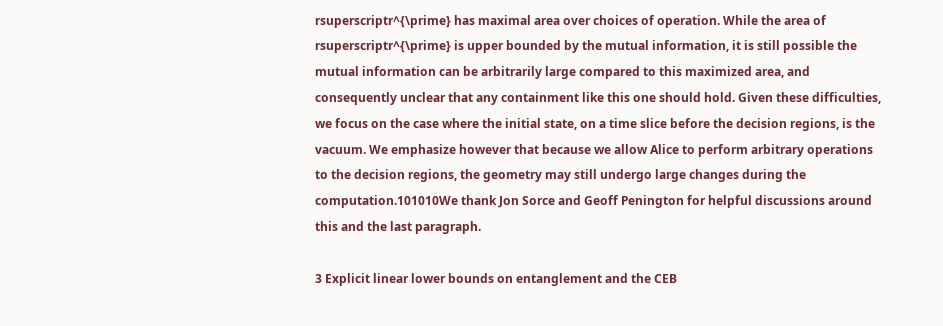rsuperscriptr^{\prime} has maximal area over choices of operation. While the area of rsuperscriptr^{\prime} is upper bounded by the mutual information, it is still possible the mutual information can be arbitrarily large compared to this maximized area, and consequently unclear that any containment like this one should hold. Given these difficulties, we focus on the case where the initial state, on a time slice before the decision regions, is the vacuum. We emphasize however that because we allow Alice to perform arbitrary operations to the decision regions, the geometry may still undergo large changes during the computation.101010We thank Jon Sorce and Geoff Penington for helpful discussions around this and the last paragraph.

3 Explicit linear lower bounds on entanglement and the CEB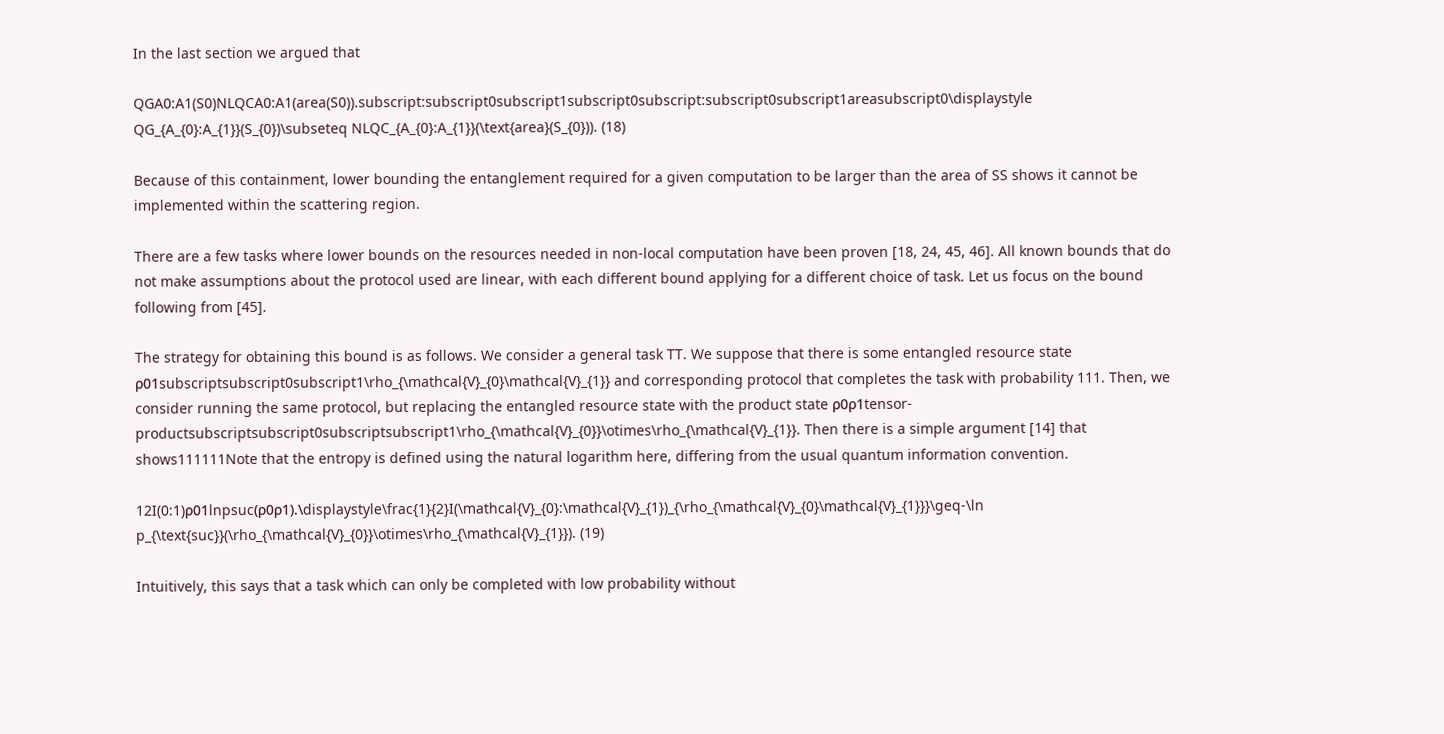In the last section we argued that

QGA0:A1(S0)NLQCA0:A1(area(S0)).subscript:subscript0subscript1subscript0subscript:subscript0subscript1areasubscript0\displaystyle QG_{A_{0}:A_{1}}(S_{0})\subseteq NLQC_{A_{0}:A_{1}}(\text{area}(S_{0})). (18)

Because of this containment, lower bounding the entanglement required for a given computation to be larger than the area of SS shows it cannot be implemented within the scattering region.

There are a few tasks where lower bounds on the resources needed in non-local computation have been proven [18, 24, 45, 46]. All known bounds that do not make assumptions about the protocol used are linear, with each different bound applying for a different choice of task. Let us focus on the bound following from [45].

The strategy for obtaining this bound is as follows. We consider a general task TT. We suppose that there is some entangled resource state ρ01subscriptsubscript0subscript1\rho_{\mathcal{V}_{0}\mathcal{V}_{1}} and corresponding protocol that completes the task with probability 111. Then, we consider running the same protocol, but replacing the entangled resource state with the product state ρ0ρ1tensor-productsubscriptsubscript0subscriptsubscript1\rho_{\mathcal{V}_{0}}\otimes\rho_{\mathcal{V}_{1}}. Then there is a simple argument [14] that shows111111Note that the entropy is defined using the natural logarithm here, differing from the usual quantum information convention.

12I(0:1)ρ01lnpsuc(ρ0ρ1).\displaystyle\frac{1}{2}I(\mathcal{V}_{0}:\mathcal{V}_{1})_{\rho_{\mathcal{V}_{0}\mathcal{V}_{1}}}\geq-\ln p_{\text{suc}}(\rho_{\mathcal{V}_{0}}\otimes\rho_{\mathcal{V}_{1}}). (19)

Intuitively, this says that a task which can only be completed with low probability without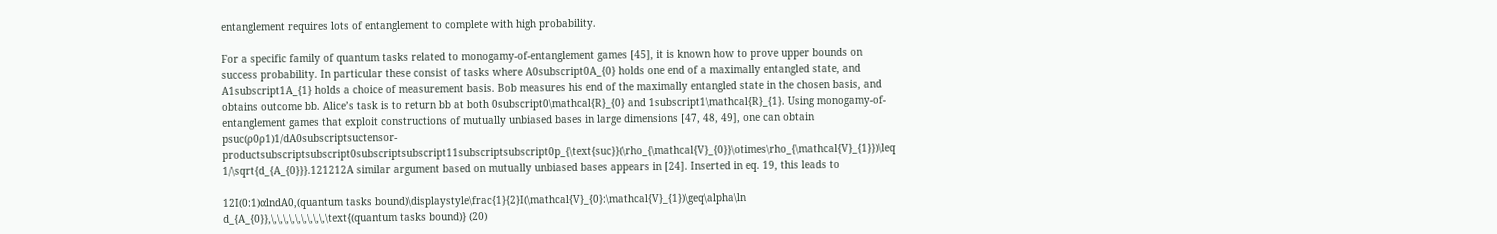entanglement requires lots of entanglement to complete with high probability.

For a specific family of quantum tasks related to monogamy-of-entanglement games [45], it is known how to prove upper bounds on success probability. In particular these consist of tasks where A0subscript0A_{0} holds one end of a maximally entangled state, and A1subscript1A_{1} holds a choice of measurement basis. Bob measures his end of the maximally entangled state in the chosen basis, and obtains outcome bb. Alice’s task is to return bb at both 0subscript0\mathcal{R}_{0} and 1subscript1\mathcal{R}_{1}. Using monogamy-of-entanglement games that exploit constructions of mutually unbiased bases in large dimensions [47, 48, 49], one can obtain psuc(ρ0ρ1)1/dA0subscriptsuctensor-productsubscriptsubscript0subscriptsubscript11subscriptsubscript0p_{\text{suc}}(\rho_{\mathcal{V}_{0}}\otimes\rho_{\mathcal{V}_{1}})\leq 1/\sqrt{d_{A_{0}}}.121212A similar argument based on mutually unbiased bases appears in [24]. Inserted in eq. 19, this leads to

12I(0:1)αlndA0,(quantum tasks bound)\displaystyle\frac{1}{2}I(\mathcal{V}_{0}:\mathcal{V}_{1})\geq\alpha\ln d_{A_{0}},\,\,\,\,\,\,\,\,\,\text{(quantum tasks bound)} (20)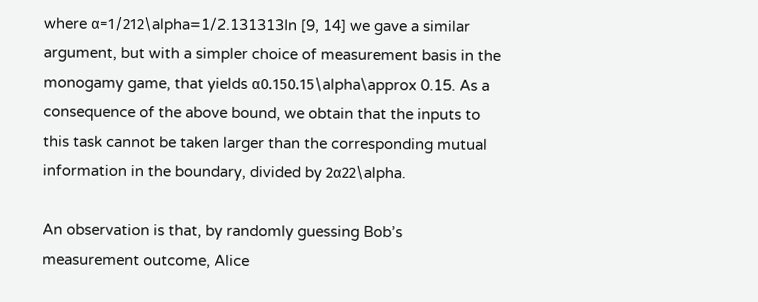where α=1/212\alpha=1/2.131313In [9, 14] we gave a similar argument, but with a simpler choice of measurement basis in the monogamy game, that yields α0.150.15\alpha\approx 0.15. As a consequence of the above bound, we obtain that the inputs to this task cannot be taken larger than the corresponding mutual information in the boundary, divided by 2α22\alpha.

An observation is that, by randomly guessing Bob’s measurement outcome, Alice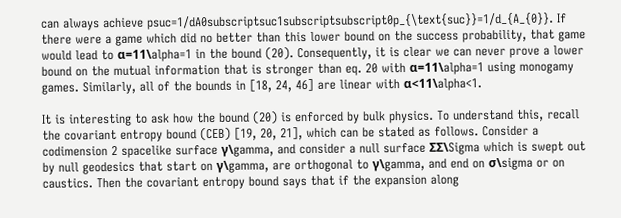can always achieve psuc=1/dA0subscriptsuc1subscriptsubscript0p_{\text{suc}}=1/d_{A_{0}}. If there were a game which did no better than this lower bound on the success probability, that game would lead to α=11\alpha=1 in the bound (20). Consequently, it is clear we can never prove a lower bound on the mutual information that is stronger than eq. 20 with α=11\alpha=1 using monogamy games. Similarly, all of the bounds in [18, 24, 46] are linear with α<11\alpha<1.

It is interesting to ask how the bound (20) is enforced by bulk physics. To understand this, recall the covariant entropy bound (CEB) [19, 20, 21], which can be stated as follows. Consider a codimension 2 spacelike surface γ\gamma, and consider a null surface ΣΣ\Sigma which is swept out by null geodesics that start on γ\gamma, are orthogonal to γ\gamma, and end on σ\sigma or on caustics. Then the covariant entropy bound says that if the expansion along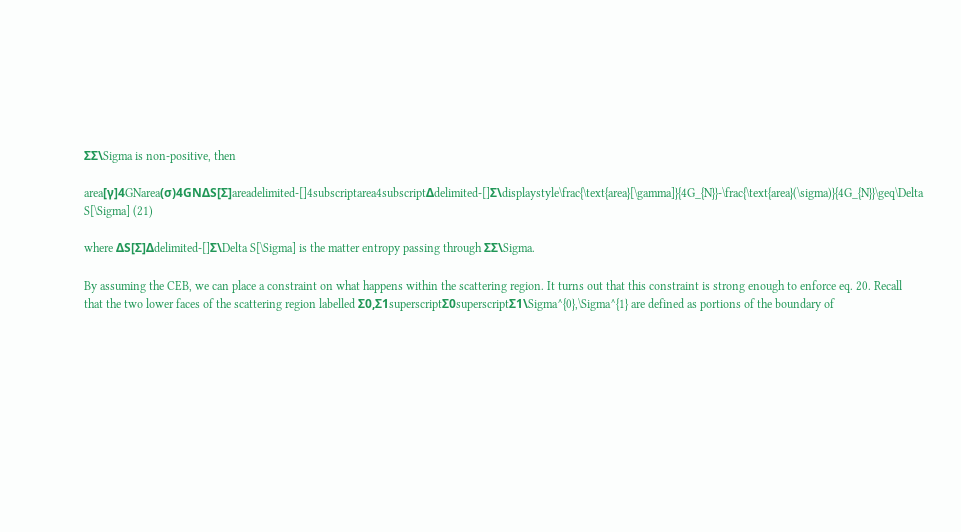ΣΣ\Sigma is non-positive, then

area[γ]4GNarea(σ)4GNΔS[Σ]areadelimited-[]4subscriptarea4subscriptΔdelimited-[]Σ\displaystyle\frac{\text{area}[\gamma]}{4G_{N}}-\frac{\text{area}(\sigma)}{4G_{N}}\geq\Delta S[\Sigma] (21)

where ΔS[Σ]Δdelimited-[]Σ\Delta S[\Sigma] is the matter entropy passing through ΣΣ\Sigma.

By assuming the CEB, we can place a constraint on what happens within the scattering region. It turns out that this constraint is strong enough to enforce eq. 20. Recall that the two lower faces of the scattering region labelled Σ0,Σ1superscriptΣ0superscriptΣ1\Sigma^{0},\Sigma^{1} are defined as portions of the boundary of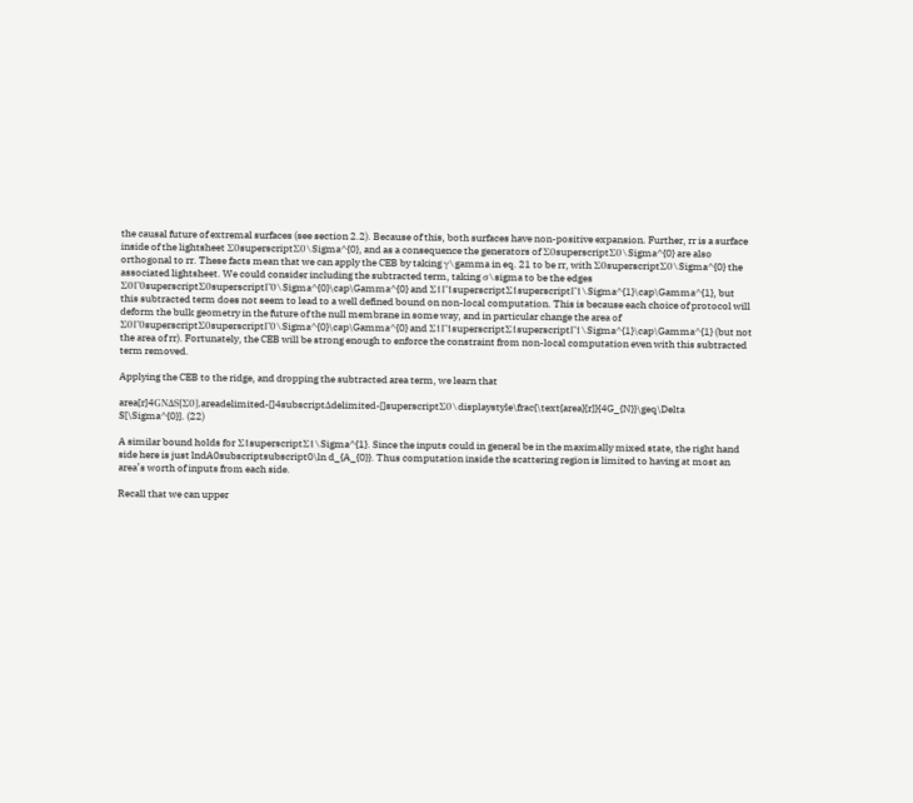the causal future of extremal surfaces (see section 2.2). Because of this, both surfaces have non-positive expansion. Further, rr is a surface inside of the lightsheet Σ0superscriptΣ0\Sigma^{0}, and as a consequence the generators of Σ0superscriptΣ0\Sigma^{0} are also orthogonal to rr. These facts mean that we can apply the CEB by taking γ\gamma in eq. 21 to be rr, with Σ0superscriptΣ0\Sigma^{0} the associated lightsheet. We could consider including the subtracted term, taking σ\sigma to be the edges Σ0Γ0superscriptΣ0superscriptΓ0\Sigma^{0}\cap\Gamma^{0} and Σ1Γ1superscriptΣ1superscriptΓ1\Sigma^{1}\cap\Gamma^{1}, but this subtracted term does not seem to lead to a well defined bound on non-local computation. This is because each choice of protocol will deform the bulk geometry in the future of the null membrane in some way, and in particular change the area of Σ0Γ0superscriptΣ0superscriptΓ0\Sigma^{0}\cap\Gamma^{0} and Σ1Γ1superscriptΣ1superscriptΓ1\Sigma^{1}\cap\Gamma^{1} (but not the area of rr). Fortunately, the CEB will be strong enough to enforce the constraint from non-local computation even with this subtracted term removed.

Applying the CEB to the ridge, and dropping the subtracted area term, we learn that

area[r]4GNΔS[Σ0].areadelimited-[]4subscriptΔdelimited-[]superscriptΣ0\displaystyle\frac{\text{area}[r]}{4G_{N}}\geq\Delta S[\Sigma^{0}]. (22)

A similar bound holds for Σ1superscriptΣ1\Sigma^{1}. Since the inputs could in general be in the maximally mixed state, the right hand side here is just lndA0subscriptsubscript0\ln d_{A_{0}}. Thus computation inside the scattering region is limited to having at most an area’s worth of inputs from each side.

Recall that we can upper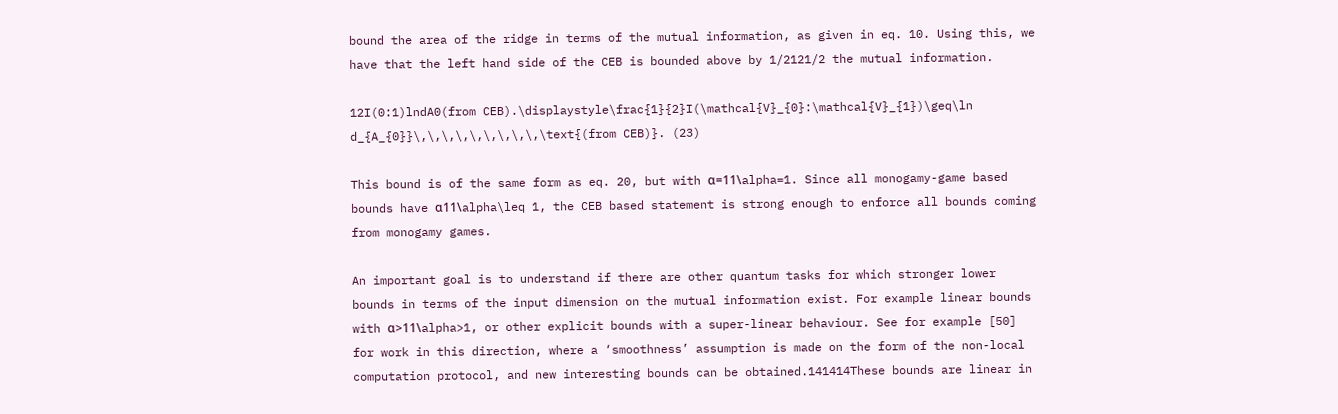bound the area of the ridge in terms of the mutual information, as given in eq. 10. Using this, we have that the left hand side of the CEB is bounded above by 1/2121/2 the mutual information.

12I(0:1)lndA0(from CEB).\displaystyle\frac{1}{2}I(\mathcal{V}_{0}:\mathcal{V}_{1})\geq\ln d_{A_{0}}\,\,\,\,\,\,\,\,\,\text{(from CEB)}. (23)

This bound is of the same form as eq. 20, but with α=11\alpha=1. Since all monogamy-game based bounds have α11\alpha\leq 1, the CEB based statement is strong enough to enforce all bounds coming from monogamy games.

An important goal is to understand if there are other quantum tasks for which stronger lower bounds in terms of the input dimension on the mutual information exist. For example linear bounds with α>11\alpha>1, or other explicit bounds with a super-linear behaviour. See for example [50] for work in this direction, where a ‘smoothness’ assumption is made on the form of the non-local computation protocol, and new interesting bounds can be obtained.141414These bounds are linear in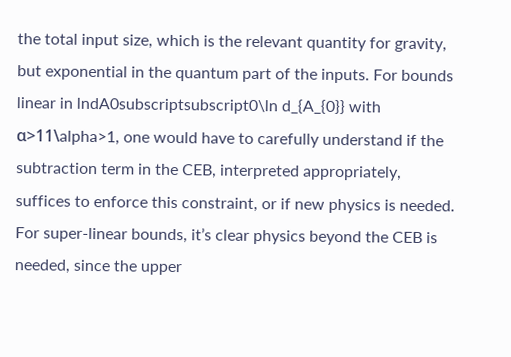the total input size, which is the relevant quantity for gravity, but exponential in the quantum part of the inputs. For bounds linear in lndA0subscriptsubscript0\ln d_{A_{0}} with α>11\alpha>1, one would have to carefully understand if the subtraction term in the CEB, interpreted appropriately, suffices to enforce this constraint, or if new physics is needed. For super-linear bounds, it’s clear physics beyond the CEB is needed, since the upper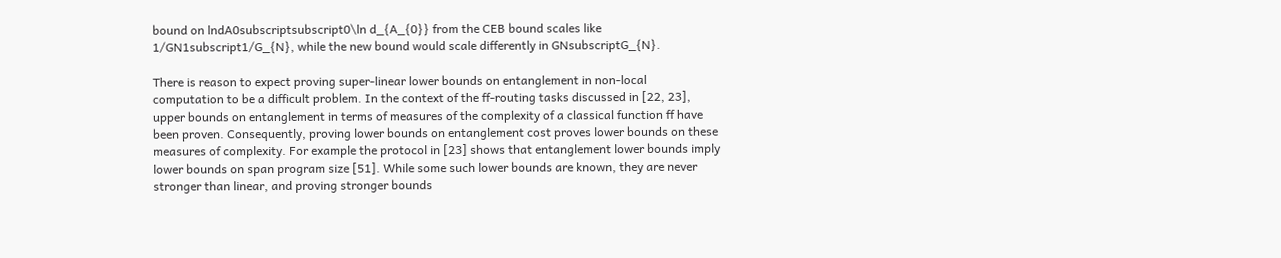bound on lndA0subscriptsubscript0\ln d_{A_{0}} from the CEB bound scales like 1/GN1subscript1/G_{N}, while the new bound would scale differently in GNsubscriptG_{N}.

There is reason to expect proving super-linear lower bounds on entanglement in non-local computation to be a difficult problem. In the context of the ff-routing tasks discussed in [22, 23], upper bounds on entanglement in terms of measures of the complexity of a classical function ff have been proven. Consequently, proving lower bounds on entanglement cost proves lower bounds on these measures of complexity. For example the protocol in [23] shows that entanglement lower bounds imply lower bounds on span program size [51]. While some such lower bounds are known, they are never stronger than linear, and proving stronger bounds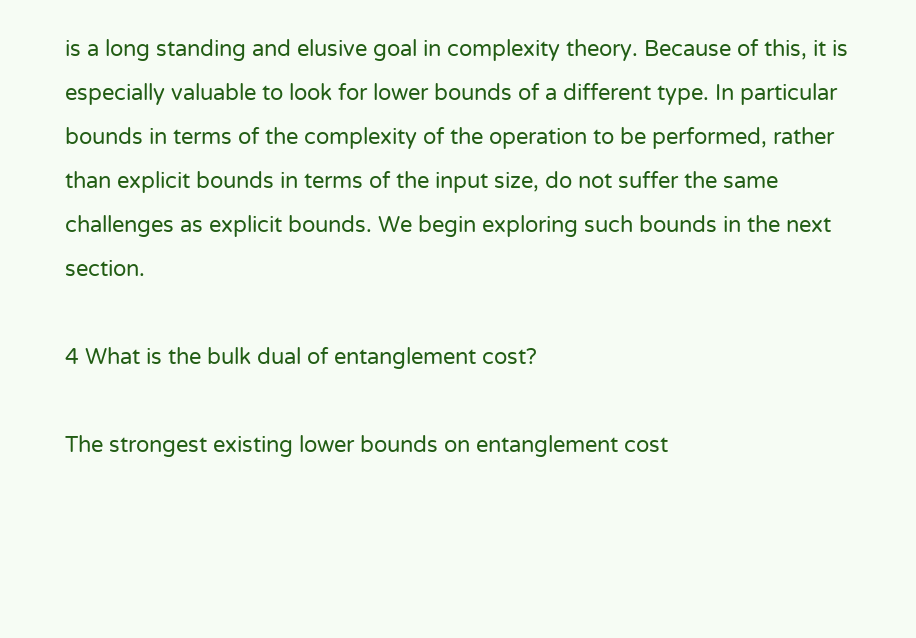is a long standing and elusive goal in complexity theory. Because of this, it is especially valuable to look for lower bounds of a different type. In particular bounds in terms of the complexity of the operation to be performed, rather than explicit bounds in terms of the input size, do not suffer the same challenges as explicit bounds. We begin exploring such bounds in the next section.

4 What is the bulk dual of entanglement cost?

The strongest existing lower bounds on entanglement cost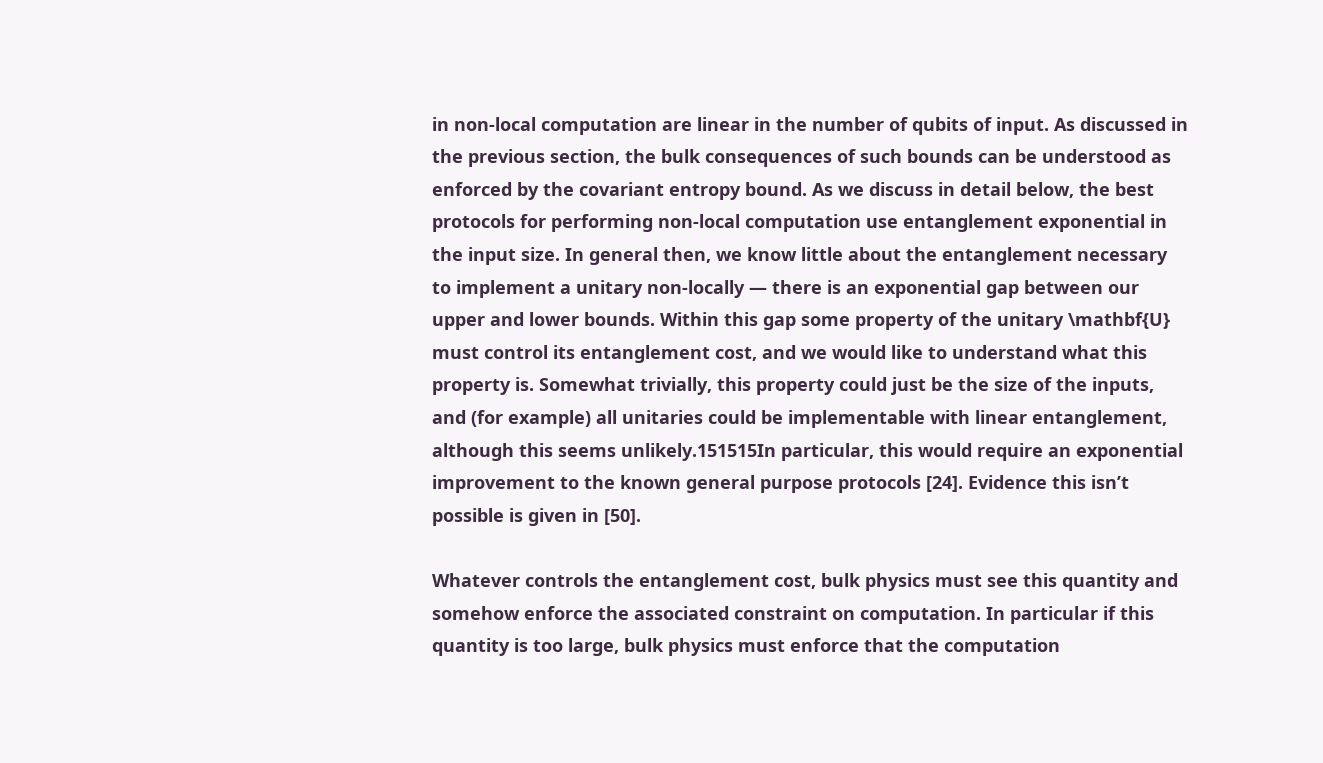in non-local computation are linear in the number of qubits of input. As discussed in the previous section, the bulk consequences of such bounds can be understood as enforced by the covariant entropy bound. As we discuss in detail below, the best protocols for performing non-local computation use entanglement exponential in the input size. In general then, we know little about the entanglement necessary to implement a unitary non-locally — there is an exponential gap between our upper and lower bounds. Within this gap some property of the unitary \mathbf{U} must control its entanglement cost, and we would like to understand what this property is. Somewhat trivially, this property could just be the size of the inputs, and (for example) all unitaries could be implementable with linear entanglement, although this seems unlikely.151515In particular, this would require an exponential improvement to the known general purpose protocols [24]. Evidence this isn’t possible is given in [50].

Whatever controls the entanglement cost, bulk physics must see this quantity and somehow enforce the associated constraint on computation. In particular if this quantity is too large, bulk physics must enforce that the computation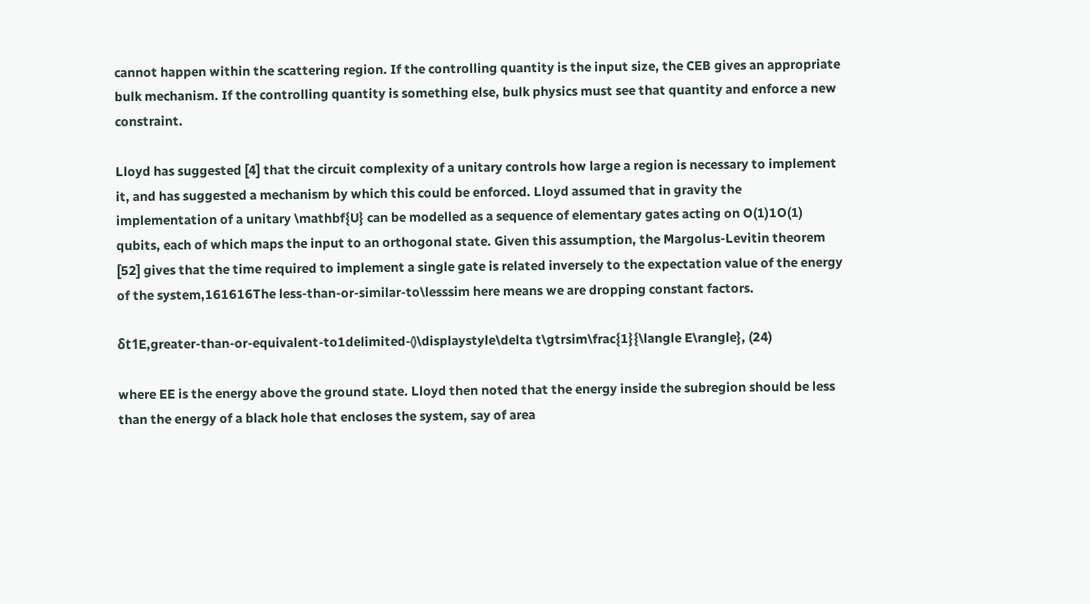cannot happen within the scattering region. If the controlling quantity is the input size, the CEB gives an appropriate bulk mechanism. If the controlling quantity is something else, bulk physics must see that quantity and enforce a new constraint.

Lloyd has suggested [4] that the circuit complexity of a unitary controls how large a region is necessary to implement it, and has suggested a mechanism by which this could be enforced. Lloyd assumed that in gravity the implementation of a unitary \mathbf{U} can be modelled as a sequence of elementary gates acting on O(1)1O(1) qubits, each of which maps the input to an orthogonal state. Given this assumption, the Margolus-Levitin theorem [52] gives that the time required to implement a single gate is related inversely to the expectation value of the energy of the system,161616The less-than-or-similar-to\lesssim here means we are dropping constant factors.

δt1E,greater-than-or-equivalent-to1delimited-⟨⟩\displaystyle\delta t\gtrsim\frac{1}{\langle E\rangle}, (24)

where EE is the energy above the ground state. Lloyd then noted that the energy inside the subregion should be less than the energy of a black hole that encloses the system, say of area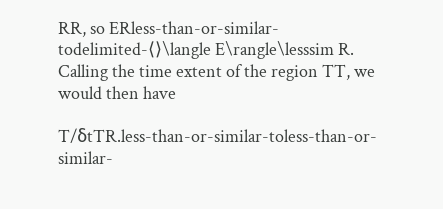RR, so ERless-than-or-similar-todelimited-⟨⟩\langle E\rangle\lesssim R. Calling the time extent of the region TT, we would then have

T/δtTR.less-than-or-similar-toless-than-or-similar-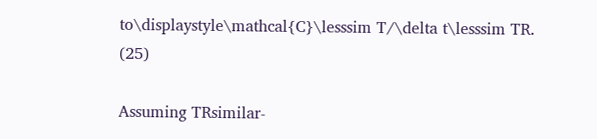to\displaystyle\mathcal{C}\lesssim T/\delta t\lesssim TR. (25)

Assuming TRsimilar-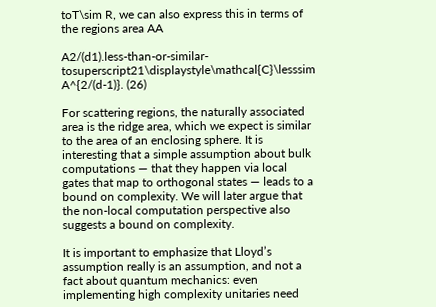toT\sim R, we can also express this in terms of the regions area AA

A2/(d1).less-than-or-similar-tosuperscript21\displaystyle\mathcal{C}\lesssim A^{2/(d-1)}. (26)

For scattering regions, the naturally associated area is the ridge area, which we expect is similar to the area of an enclosing sphere. It is interesting that a simple assumption about bulk computations — that they happen via local gates that map to orthogonal states — leads to a bound on complexity. We will later argue that the non-local computation perspective also suggests a bound on complexity.

It is important to emphasize that Lloyd’s assumption really is an assumption, and not a fact about quantum mechanics: even implementing high complexity unitaries need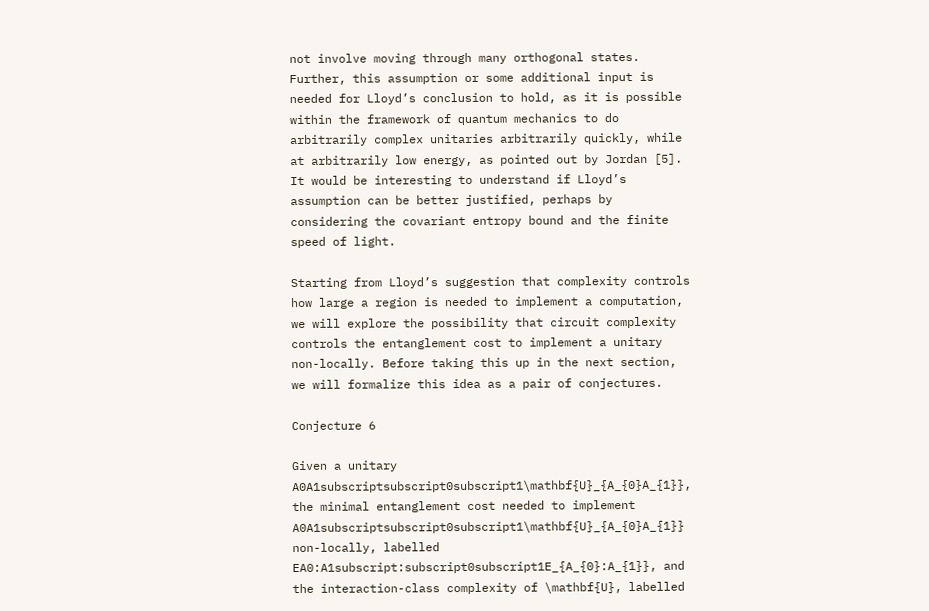not involve moving through many orthogonal states. Further, this assumption or some additional input is needed for Lloyd’s conclusion to hold, as it is possible within the framework of quantum mechanics to do arbitrarily complex unitaries arbitrarily quickly, while at arbitrarily low energy, as pointed out by Jordan [5]. It would be interesting to understand if Lloyd’s assumption can be better justified, perhaps by considering the covariant entropy bound and the finite speed of light.

Starting from Lloyd’s suggestion that complexity controls how large a region is needed to implement a computation, we will explore the possibility that circuit complexity controls the entanglement cost to implement a unitary non-locally. Before taking this up in the next section, we will formalize this idea as a pair of conjectures.

Conjecture 6

Given a unitary A0A1subscriptsubscript0subscript1\mathbf{U}_{A_{0}A_{1}}, the minimal entanglement cost needed to implement A0A1subscriptsubscript0subscript1\mathbf{U}_{A_{0}A_{1}} non-locally, labelled EA0:A1subscript:subscript0subscript1E_{A_{0}:A_{1}}, and the interaction-class complexity of \mathbf{U}, labelled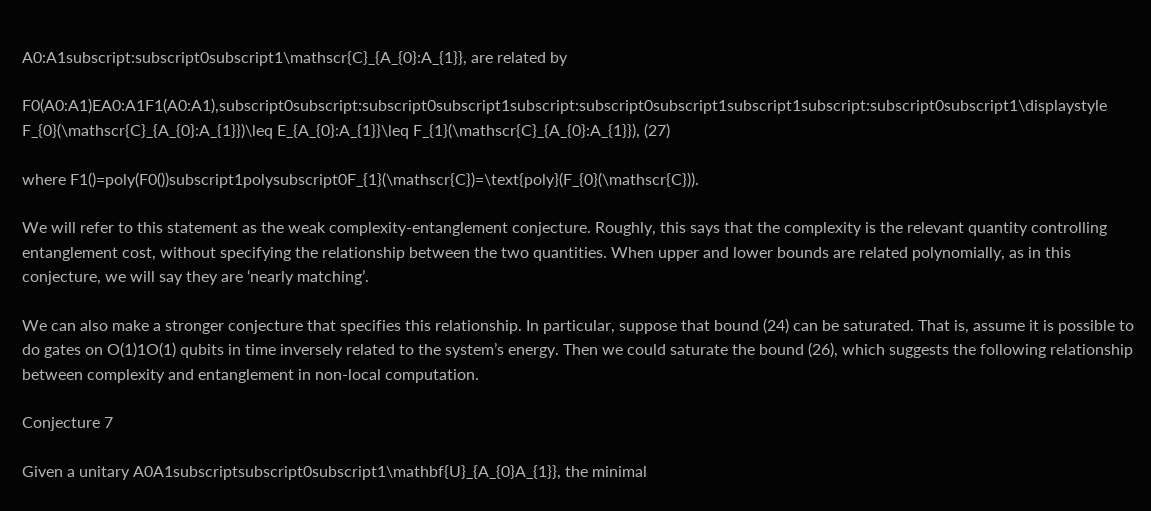A0:A1subscript:subscript0subscript1\mathscr{C}_{A_{0}:A_{1}}, are related by

F0(A0:A1)EA0:A1F1(A0:A1),subscript0subscript:subscript0subscript1subscript:subscript0subscript1subscript1subscript:subscript0subscript1\displaystyle F_{0}(\mathscr{C}_{A_{0}:A_{1}})\leq E_{A_{0}:A_{1}}\leq F_{1}(\mathscr{C}_{A_{0}:A_{1}}), (27)

where F1()=poly(F0())subscript1polysubscript0F_{1}(\mathscr{C})=\text{poly}(F_{0}(\mathscr{C})).

We will refer to this statement as the weak complexity-entanglement conjecture. Roughly, this says that the complexity is the relevant quantity controlling entanglement cost, without specifying the relationship between the two quantities. When upper and lower bounds are related polynomially, as in this conjecture, we will say they are ‘nearly matching’.

We can also make a stronger conjecture that specifies this relationship. In particular, suppose that bound (24) can be saturated. That is, assume it is possible to do gates on O(1)1O(1) qubits in time inversely related to the system’s energy. Then we could saturate the bound (26), which suggests the following relationship between complexity and entanglement in non-local computation.

Conjecture 7

Given a unitary A0A1subscriptsubscript0subscript1\mathbf{U}_{A_{0}A_{1}}, the minimal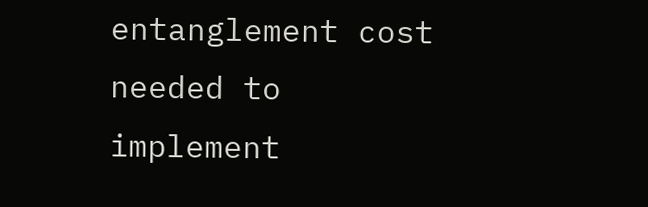entanglement cost needed to implement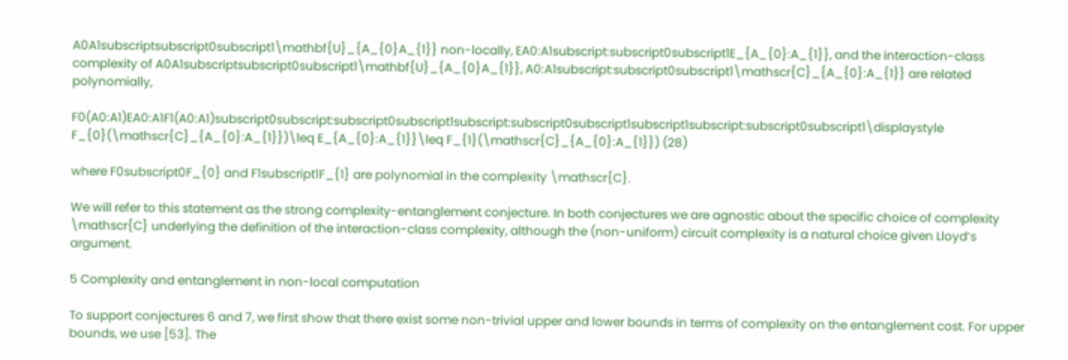A0A1subscriptsubscript0subscript1\mathbf{U}_{A_{0}A_{1}} non-locally, EA0:A1subscript:subscript0subscript1E_{A_{0}:A_{1}}, and the interaction-class complexity of A0A1subscriptsubscript0subscript1\mathbf{U}_{A_{0}A_{1}}, A0:A1subscript:subscript0subscript1\mathscr{C}_{A_{0}:A_{1}} are related polynomially,

F0(A0:A1)EA0:A1F1(A0:A1)subscript0subscript:subscript0subscript1subscript:subscript0subscript1subscript1subscript:subscript0subscript1\displaystyle F_{0}(\mathscr{C}_{A_{0}:A_{1}})\leq E_{A_{0}:A_{1}}\leq F_{1}(\mathscr{C}_{A_{0}:A_{1}}) (28)

where F0subscript0F_{0} and F1subscript1F_{1} are polynomial in the complexity \mathscr{C}.

We will refer to this statement as the strong complexity-entanglement conjecture. In both conjectures we are agnostic about the specific choice of complexity \mathscr{C} underlying the definition of the interaction-class complexity, although the (non-uniform) circuit complexity is a natural choice given Lloyd’s argument.

5 Complexity and entanglement in non-local computation

To support conjectures 6 and 7, we first show that there exist some non-trivial upper and lower bounds in terms of complexity on the entanglement cost. For upper bounds, we use [53]. The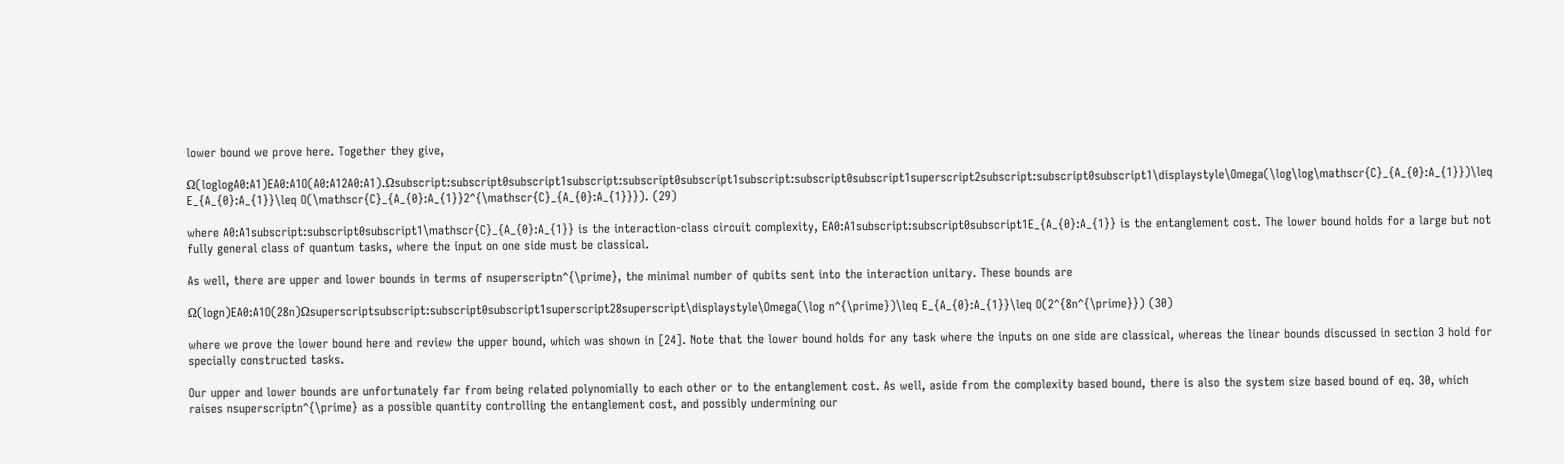lower bound we prove here. Together they give,

Ω(loglogA0:A1)EA0:A1O(A0:A12A0:A1).Ωsubscript:subscript0subscript1subscript:subscript0subscript1subscript:subscript0subscript1superscript2subscript:subscript0subscript1\displaystyle\Omega(\log\log\mathscr{C}_{A_{0}:A_{1}})\leq E_{A_{0}:A_{1}}\leq O(\mathscr{C}_{A_{0}:A_{1}}2^{\mathscr{C}_{A_{0}:A_{1}}}). (29)

where A0:A1subscript:subscript0subscript1\mathscr{C}_{A_{0}:A_{1}} is the interaction-class circuit complexity, EA0:A1subscript:subscript0subscript1E_{A_{0}:A_{1}} is the entanglement cost. The lower bound holds for a large but not fully general class of quantum tasks, where the input on one side must be classical.

As well, there are upper and lower bounds in terms of nsuperscriptn^{\prime}, the minimal number of qubits sent into the interaction unitary. These bounds are

Ω(logn)EA0:A1O(28n)Ωsuperscriptsubscript:subscript0subscript1superscript28superscript\displaystyle\Omega(\log n^{\prime})\leq E_{A_{0}:A_{1}}\leq O(2^{8n^{\prime}}) (30)

where we prove the lower bound here and review the upper bound, which was shown in [24]. Note that the lower bound holds for any task where the inputs on one side are classical, whereas the linear bounds discussed in section 3 hold for specially constructed tasks.

Our upper and lower bounds are unfortunately far from being related polynomially to each other or to the entanglement cost. As well, aside from the complexity based bound, there is also the system size based bound of eq. 30, which raises nsuperscriptn^{\prime} as a possible quantity controlling the entanglement cost, and possibly undermining our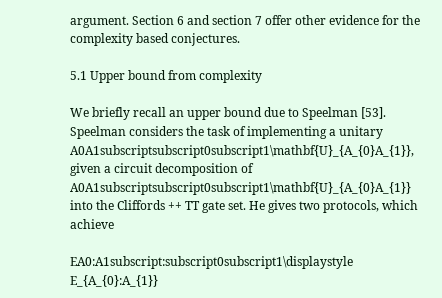argument. Section 6 and section 7 offer other evidence for the complexity based conjectures.

5.1 Upper bound from complexity

We briefly recall an upper bound due to Speelman [53]. Speelman considers the task of implementing a unitary A0A1subscriptsubscript0subscript1\mathbf{U}_{A_{0}A_{1}}, given a circuit decomposition of A0A1subscriptsubscript0subscript1\mathbf{U}_{A_{0}A_{1}} into the Cliffords ++ TT gate set. He gives two protocols, which achieve

EA0:A1subscript:subscript0subscript1\displaystyle E_{A_{0}:A_{1}}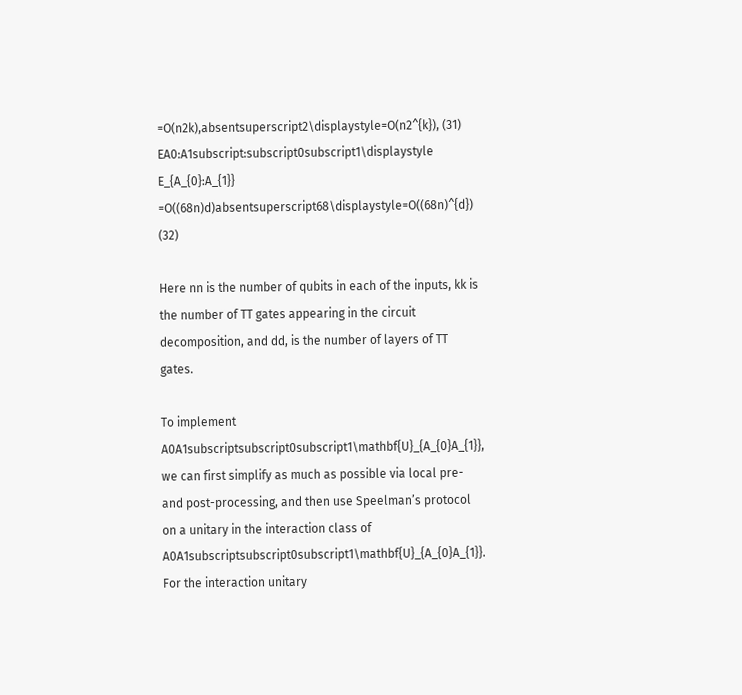=O(n2k),absentsuperscript2\displaystyle=O(n2^{k}), (31)
EA0:A1subscript:subscript0subscript1\displaystyle E_{A_{0}:A_{1}} =O((68n)d)absentsuperscript68\displaystyle=O((68n)^{d}) (32)

Here nn is the number of qubits in each of the inputs, kk is the number of TT gates appearing in the circuit decomposition, and dd, is the number of layers of TT gates.

To implement A0A1subscriptsubscript0subscript1\mathbf{U}_{A_{0}A_{1}}, we can first simplify as much as possible via local pre- and post-processing, and then use Speelman’s protocol on a unitary in the interaction class of A0A1subscriptsubscript0subscript1\mathbf{U}_{A_{0}A_{1}}. For the interaction unitary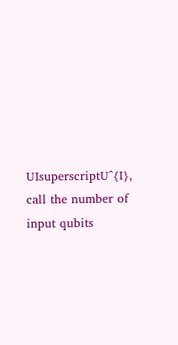UIsuperscriptU^{I}, call the number of input qubits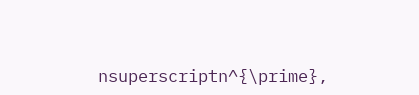nsuperscriptn^{\prime},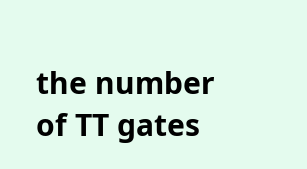the number of TT gates